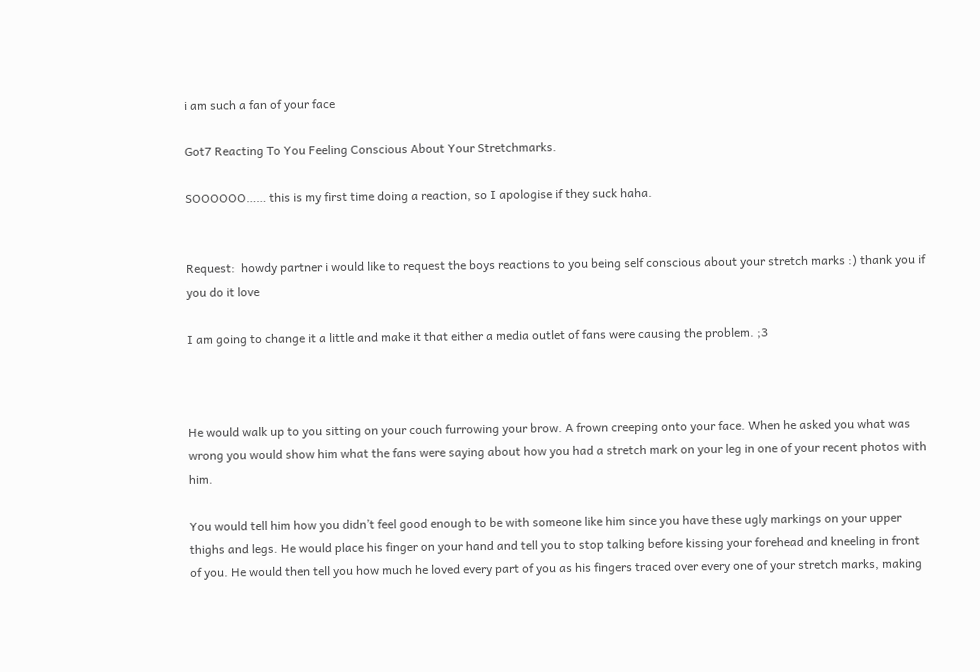i am such a fan of your face

Got7 Reacting To You Feeling Conscious About Your Stretchmarks.

SOOOOOO…… this is my first time doing a reaction, so I apologise if they suck haha.


Request:  howdy partner i would like to request the boys reactions to you being self conscious about your stretch marks :) thank you if you do it love

I am going to change it a little and make it that either a media outlet of fans were causing the problem. ;3



He would walk up to you sitting on your couch furrowing your brow. A frown creeping onto your face. When he asked you what was wrong you would show him what the fans were saying about how you had a stretch mark on your leg in one of your recent photos with him.

You would tell him how you didn’t feel good enough to be with someone like him since you have these ugly markings on your upper thighs and legs. He would place his finger on your hand and tell you to stop talking before kissing your forehead and kneeling in front of you. He would then tell you how much he loved every part of you as his fingers traced over every one of your stretch marks, making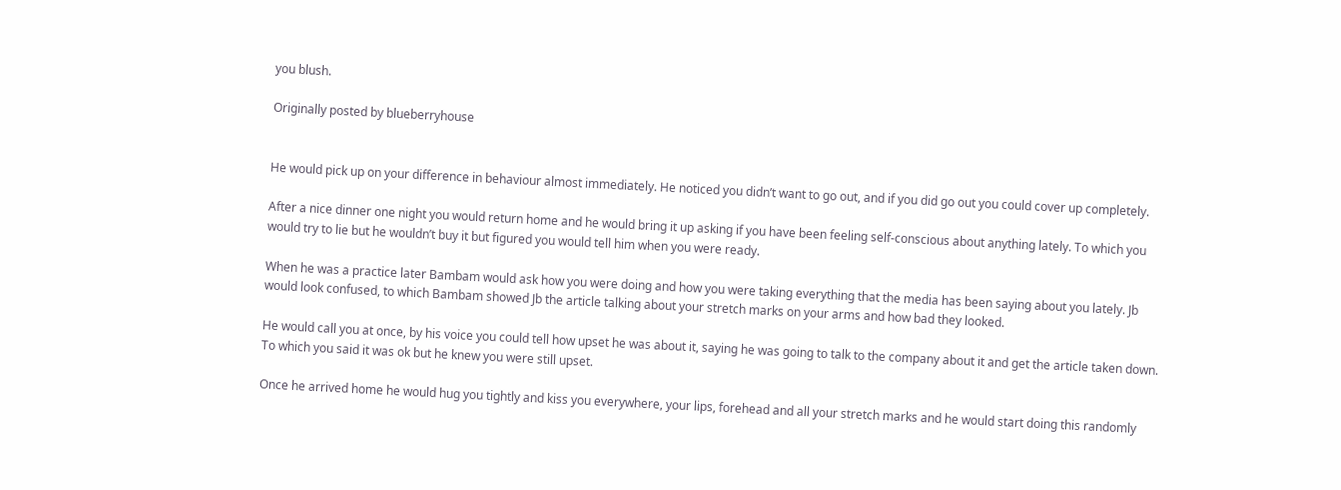you blush.

Originally posted by blueberryhouse


He would pick up on your difference in behaviour almost immediately. He noticed you didn’t want to go out, and if you did go out you could cover up completely.

After a nice dinner one night you would return home and he would bring it up asking if you have been feeling self-conscious about anything lately. To which you would try to lie but he wouldn’t buy it but figured you would tell him when you were ready.

When he was a practice later Bambam would ask how you were doing and how you were taking everything that the media has been saying about you lately. Jb would look confused, to which Bambam showed Jb the article talking about your stretch marks on your arms and how bad they looked.

He would call you at once, by his voice you could tell how upset he was about it, saying he was going to talk to the company about it and get the article taken down. To which you said it was ok but he knew you were still upset.

Once he arrived home he would hug you tightly and kiss you everywhere, your lips, forehead and all your stretch marks and he would start doing this randomly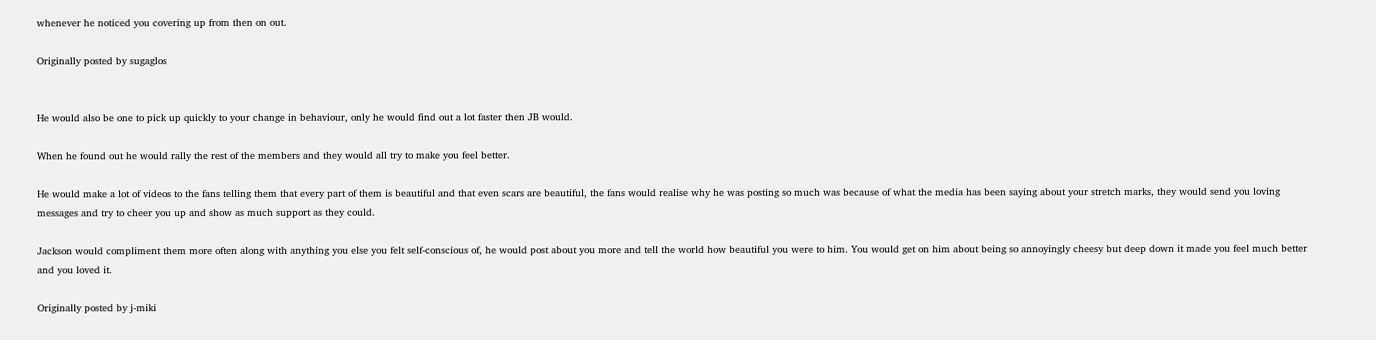whenever he noticed you covering up from then on out.

Originally posted by sugaglos


He would also be one to pick up quickly to your change in behaviour, only he would find out a lot faster then JB would.

When he found out he would rally the rest of the members and they would all try to make you feel better.

He would make a lot of videos to the fans telling them that every part of them is beautiful and that even scars are beautiful, the fans would realise why he was posting so much was because of what the media has been saying about your stretch marks, they would send you loving messages and try to cheer you up and show as much support as they could.

Jackson would compliment them more often along with anything you else you felt self-conscious of, he would post about you more and tell the world how beautiful you were to him. You would get on him about being so annoyingly cheesy but deep down it made you feel much better and you loved it.

Originally posted by j-miki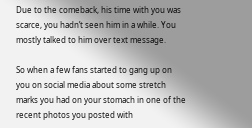Due to the comeback, his time with you was scarce, you hadn’t seen him in a while. You mostly talked to him over text message.

So when a few fans started to gang up on you on social media about some stretch marks you had on your stomach in one of the recent photos you posted with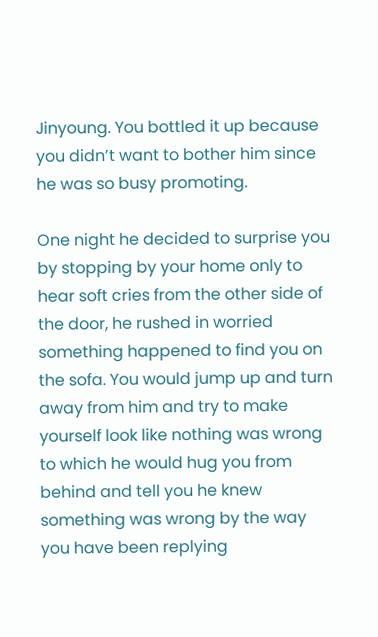Jinyoung. You bottled it up because you didn’t want to bother him since he was so busy promoting.

One night he decided to surprise you by stopping by your home only to hear soft cries from the other side of the door, he rushed in worried something happened to find you on the sofa. You would jump up and turn away from him and try to make yourself look like nothing was wrong to which he would hug you from behind and tell you he knew something was wrong by the way you have been replying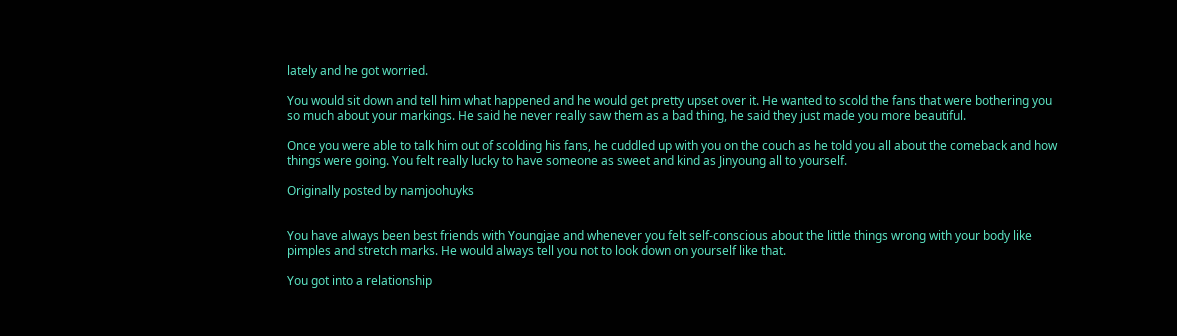lately and he got worried.

You would sit down and tell him what happened and he would get pretty upset over it. He wanted to scold the fans that were bothering you so much about your markings. He said he never really saw them as a bad thing, he said they just made you more beautiful.

Once you were able to talk him out of scolding his fans, he cuddled up with you on the couch as he told you all about the comeback and how things were going. You felt really lucky to have someone as sweet and kind as Jinyoung all to yourself.

Originally posted by namjoohuyks


You have always been best friends with Youngjae and whenever you felt self-conscious about the little things wrong with your body like pimples and stretch marks. He would always tell you not to look down on yourself like that.

You got into a relationship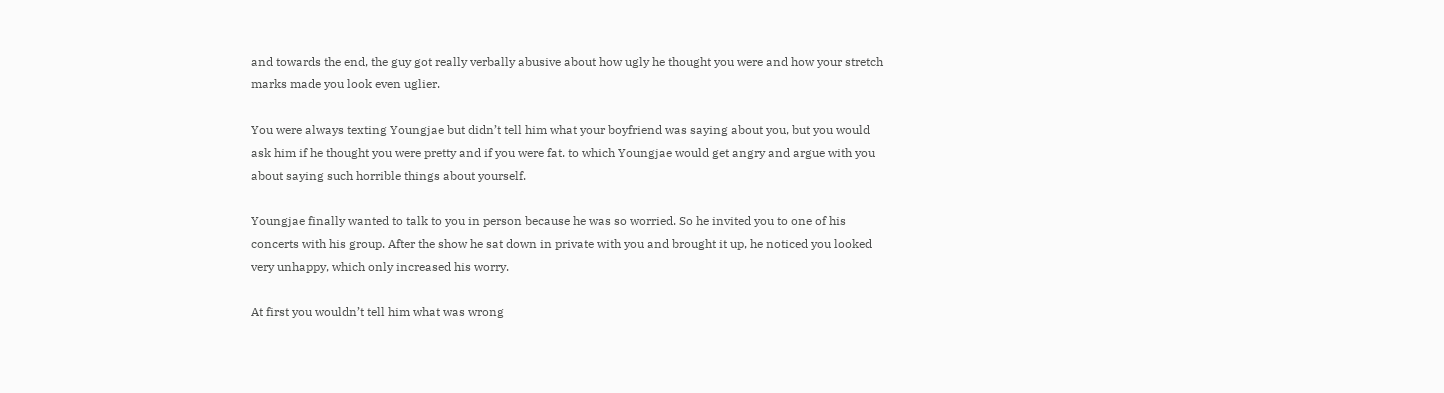and towards the end, the guy got really verbally abusive about how ugly he thought you were and how your stretch marks made you look even uglier.

You were always texting Youngjae but didn’t tell him what your boyfriend was saying about you, but you would ask him if he thought you were pretty and if you were fat. to which Youngjae would get angry and argue with you about saying such horrible things about yourself.

Youngjae finally wanted to talk to you in person because he was so worried. So he invited you to one of his concerts with his group. After the show he sat down in private with you and brought it up, he noticed you looked very unhappy, which only increased his worry.

At first you wouldn’t tell him what was wrong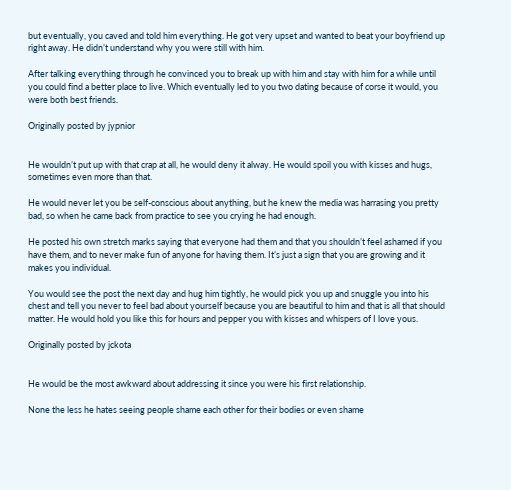but eventually, you caved and told him everything. He got very upset and wanted to beat your boyfriend up right away. He didn’t understand why you were still with him.

After talking everything through he convinced you to break up with him and stay with him for a while until you could find a better place to live. Which eventually led to you two dating because of corse it would, you were both best friends.

Originally posted by jypnior


He wouldn’t put up with that crap at all, he would deny it alway. He would spoil you with kisses and hugs, sometimes even more than that.

He would never let you be self-conscious about anything, but he knew the media was harrasing you pretty bad, so when he came back from practice to see you crying he had enough.

He posted his own stretch marks saying that everyone had them and that you shouldn’t feel ashamed if you have them, and to never make fun of anyone for having them. It’s just a sign that you are growing and it makes you individual.

You would see the post the next day and hug him tightly, he would pick you up and snuggle you into his chest and tell you never to feel bad about yourself because you are beautiful to him and that is all that should matter. He would hold you like this for hours and pepper you with kisses and whispers of I love yous.

Originally posted by jckota


He would be the most awkward about addressing it since you were his first relationship.

None the less he hates seeing people shame each other for their bodies or even shame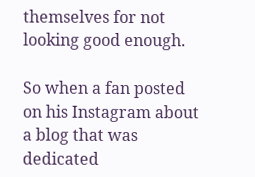themselves for not looking good enough.

So when a fan posted on his Instagram about a blog that was dedicated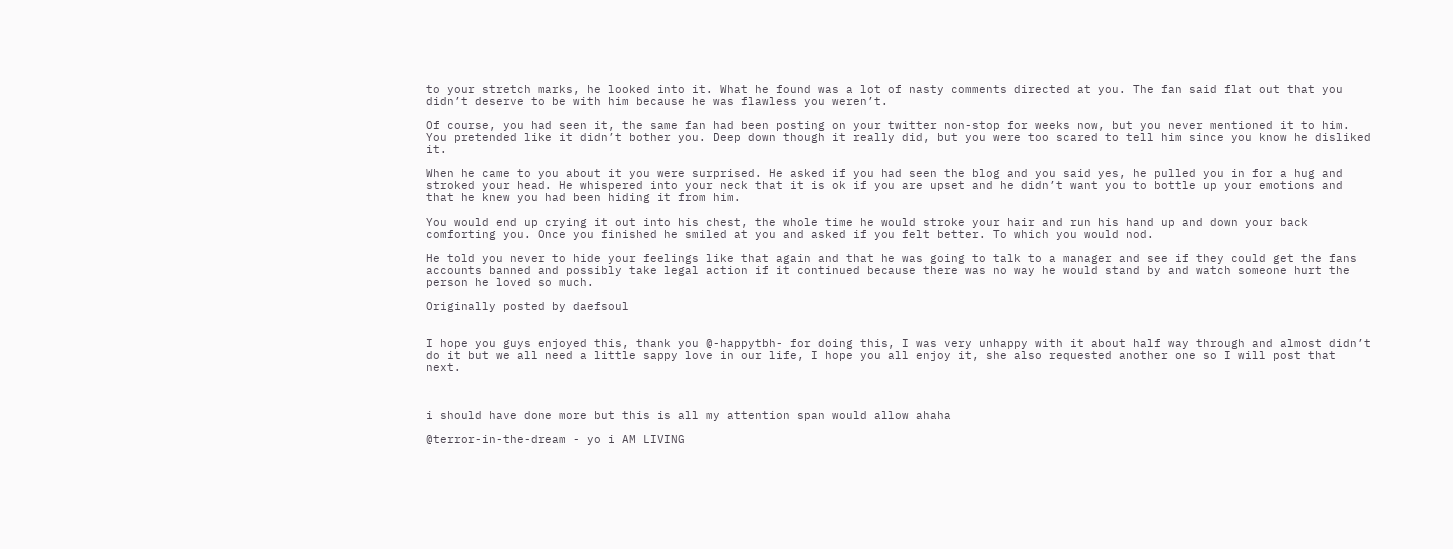to your stretch marks, he looked into it. What he found was a lot of nasty comments directed at you. The fan said flat out that you didn’t deserve to be with him because he was flawless you weren’t.

Of course, you had seen it, the same fan had been posting on your twitter non-stop for weeks now, but you never mentioned it to him. You pretended like it didn’t bother you. Deep down though it really did, but you were too scared to tell him since you know he disliked it.

When he came to you about it you were surprised. He asked if you had seen the blog and you said yes, he pulled you in for a hug and stroked your head. He whispered into your neck that it is ok if you are upset and he didn’t want you to bottle up your emotions and that he knew you had been hiding it from him.

You would end up crying it out into his chest, the whole time he would stroke your hair and run his hand up and down your back comforting you. Once you finished he smiled at you and asked if you felt better. To which you would nod.

He told you never to hide your feelings like that again and that he was going to talk to a manager and see if they could get the fans accounts banned and possibly take legal action if it continued because there was no way he would stand by and watch someone hurt the person he loved so much.

Originally posted by daefsoul


I hope you guys enjoyed this, thank you @-happytbh- for doing this, I was very unhappy with it about half way through and almost didn’t do it but we all need a little sappy love in our life, I hope you all enjoy it, she also requested another one so I will post that next.



i should have done more but this is all my attention span would allow ahaha

@terror-in-the-dream - yo i AM LIVING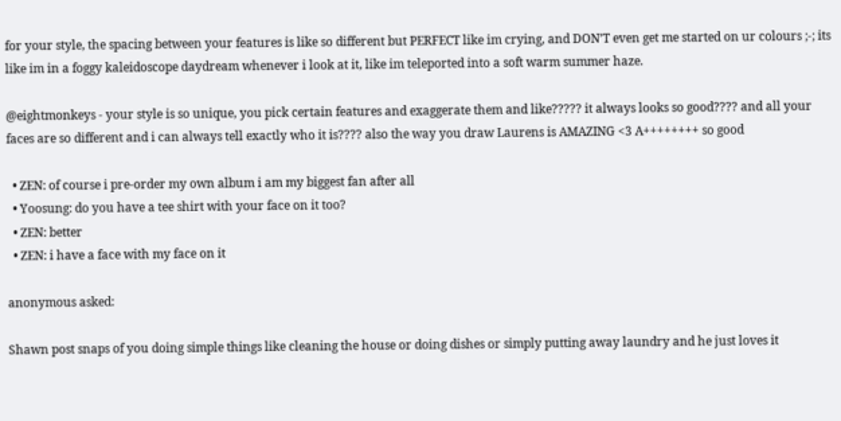for your style, the spacing between your features is like so different but PERFECT like im crying, and DON’T even get me started on ur colours ;-; its like im in a foggy kaleidoscope daydream whenever i look at it, like im teleported into a soft warm summer haze.

@eightmonkeys - your style is so unique, you pick certain features and exaggerate them and like????? it always looks so good???? and all your faces are so different and i can always tell exactly who it is???? also the way you draw Laurens is AMAZING <3 A++++++++ so good

  • ZEN: of course i pre-order my own album i am my biggest fan after all
  • Yoosung: do you have a tee shirt with your face on it too?
  • ZEN: better
  • ZEN: i have a face with my face on it

anonymous asked:

Shawn post snaps of you doing simple things like cleaning the house or doing dishes or simply putting away laundry and he just loves it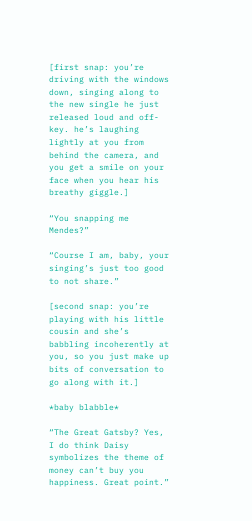[first snap: you’re driving with the windows down, singing along to the new single he just released loud and off-key. he’s laughing lightly at you from behind the camera, and you get a smile on your face when you hear his breathy giggle.]

“You snapping me Mendes?”

“Course I am, baby, your singing’s just too good to not share.”

[second snap: you’re playing with his little cousin and she’s babbling incoherently at you, so you just make up bits of conversation to go along with it.]

*baby blabble*

“The Great Gatsby? Yes, I do think Daisy symbolizes the theme of money can’t buy you happiness. Great point.”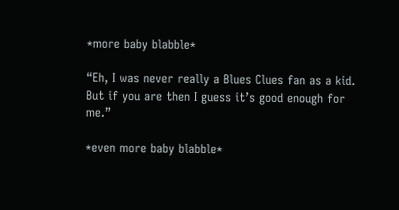*more baby blabble*

“Eh, I was never really a Blues Clues fan as a kid. But if you are then I guess it’s good enough for me.”

*even more baby blabble*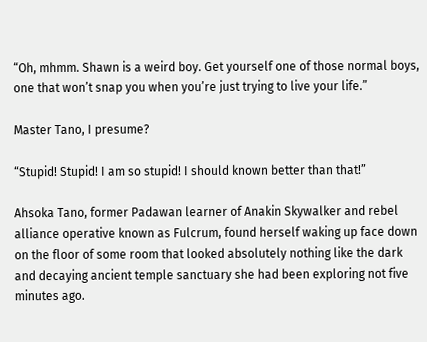“Oh, mhmm. Shawn is a weird boy. Get yourself one of those normal boys, one that won’t snap you when you’re just trying to live your life.”

Master Tano, I presume?

“Stupid! Stupid! I am so stupid! I should known better than that!”

Ahsoka Tano, former Padawan learner of Anakin Skywalker and rebel alliance operative known as Fulcrum, found herself waking up face down on the floor of some room that looked absolutely nothing like the dark and decaying ancient temple sanctuary she had been exploring not five minutes ago.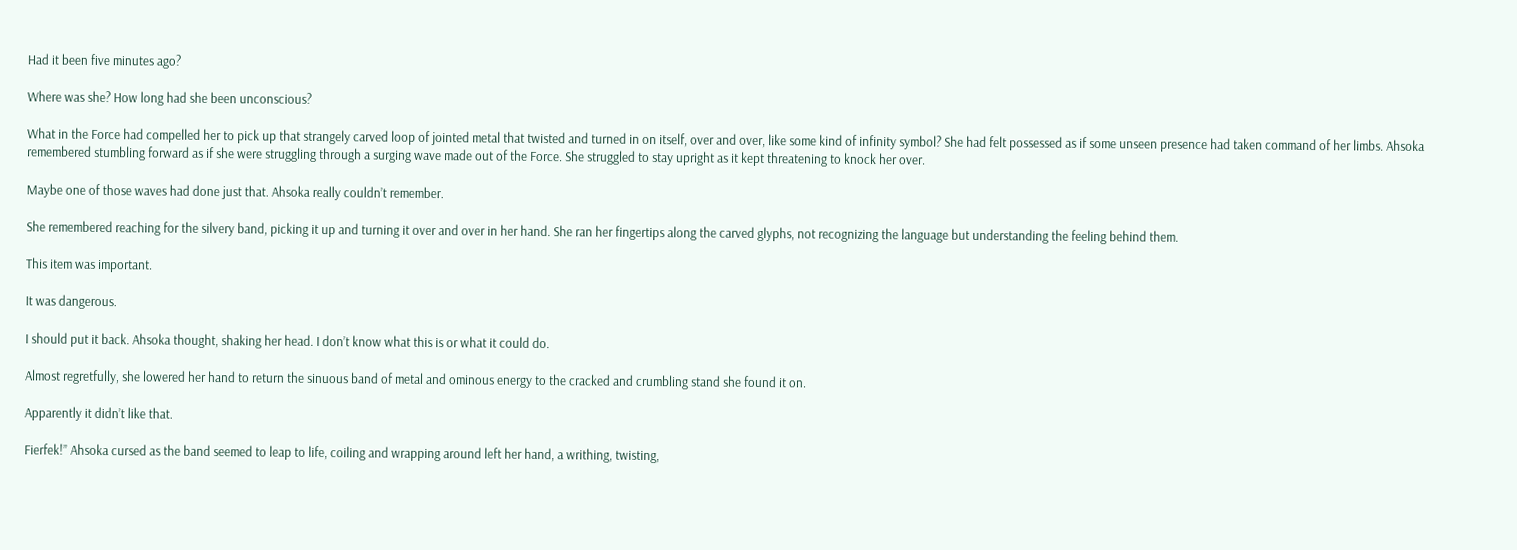Had it been five minutes ago?

Where was she? How long had she been unconscious?

What in the Force had compelled her to pick up that strangely carved loop of jointed metal that twisted and turned in on itself, over and over, like some kind of infinity symbol? She had felt possessed as if some unseen presence had taken command of her limbs. Ahsoka remembered stumbling forward as if she were struggling through a surging wave made out of the Force. She struggled to stay upright as it kept threatening to knock her over.

Maybe one of those waves had done just that. Ahsoka really couldn’t remember.

She remembered reaching for the silvery band, picking it up and turning it over and over in her hand. She ran her fingertips along the carved glyphs, not recognizing the language but understanding the feeling behind them.

This item was important.

It was dangerous.

I should put it back. Ahsoka thought, shaking her head. I don’t know what this is or what it could do.

Almost regretfully, she lowered her hand to return the sinuous band of metal and ominous energy to the cracked and crumbling stand she found it on.

Apparently it didn’t like that.

Fierfek!” Ahsoka cursed as the band seemed to leap to life, coiling and wrapping around left her hand, a writhing, twisting,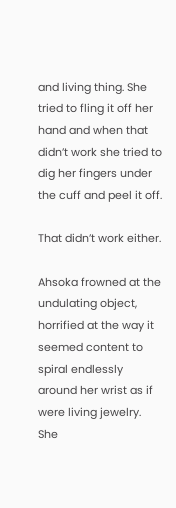and living thing. She tried to fling it off her hand and when that didn’t work she tried to dig her fingers under the cuff and peel it off.

That didn’t work either.

Ahsoka frowned at the undulating object, horrified at the way it seemed content to spiral endlessly around her wrist as if were living jewelry. She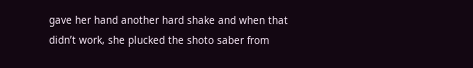gave her hand another hard shake and when that didn’t work, she plucked the shoto saber from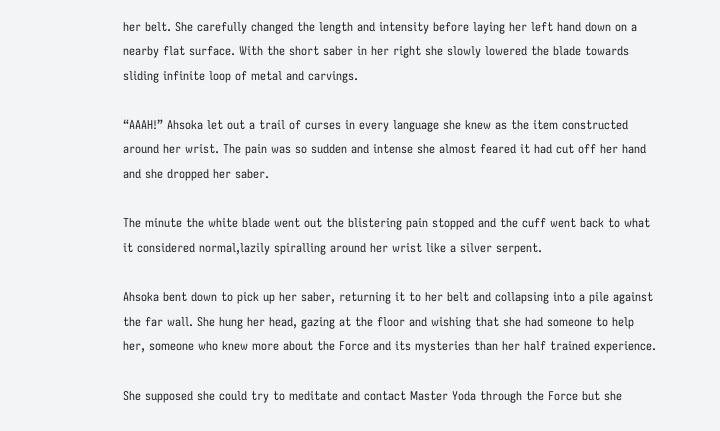her belt. She carefully changed the length and intensity before laying her left hand down on a nearby flat surface. With the short saber in her right she slowly lowered the blade towards sliding infinite loop of metal and carvings.

“AAAH!” Ahsoka let out a trail of curses in every language she knew as the item constructed around her wrist. The pain was so sudden and intense she almost feared it had cut off her hand and she dropped her saber.

The minute the white blade went out the blistering pain stopped and the cuff went back to what it considered normal,lazily spiralling around her wrist like a silver serpent.

Ahsoka bent down to pick up her saber, returning it to her belt and collapsing into a pile against the far wall. She hung her head, gazing at the floor and wishing that she had someone to help her, someone who knew more about the Force and its mysteries than her half trained experience.

She supposed she could try to meditate and contact Master Yoda through the Force but she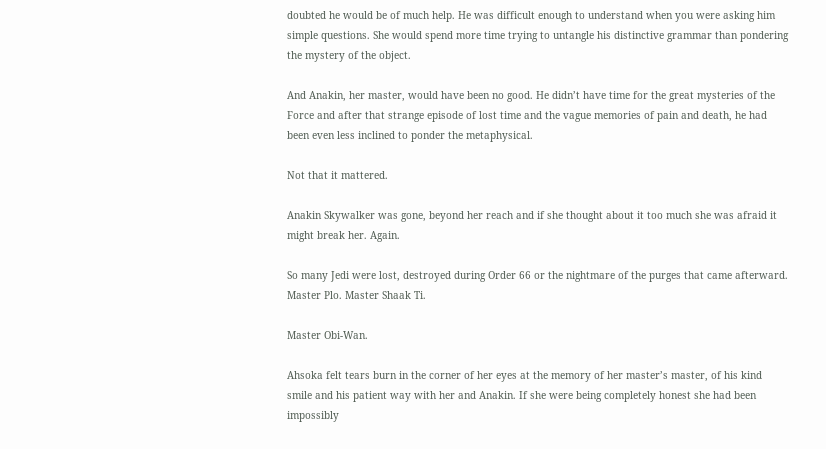doubted he would be of much help. He was difficult enough to understand when you were asking him simple questions. She would spend more time trying to untangle his distinctive grammar than pondering the mystery of the object.

And Anakin, her master, would have been no good. He didn’t have time for the great mysteries of the Force and after that strange episode of lost time and the vague memories of pain and death, he had been even less inclined to ponder the metaphysical.

Not that it mattered.

Anakin Skywalker was gone, beyond her reach and if she thought about it too much she was afraid it might break her. Again.

So many Jedi were lost, destroyed during Order 66 or the nightmare of the purges that came afterward. Master Plo. Master Shaak Ti.

Master Obi-Wan.

Ahsoka felt tears burn in the corner of her eyes at the memory of her master’s master, of his kind smile and his patient way with her and Anakin. If she were being completely honest she had been impossibly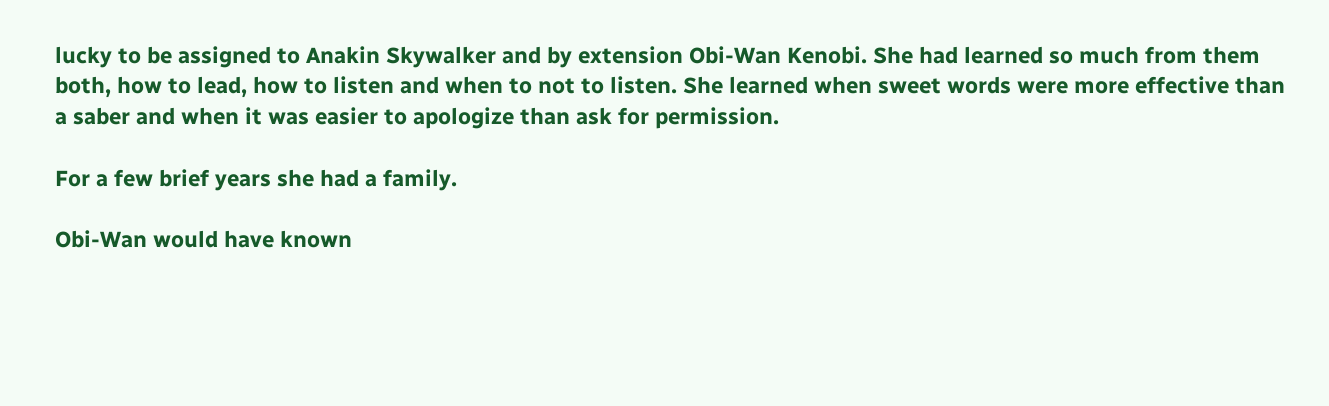lucky to be assigned to Anakin Skywalker and by extension Obi-Wan Kenobi. She had learned so much from them both, how to lead, how to listen and when to not to listen. She learned when sweet words were more effective than a saber and when it was easier to apologize than ask for permission.

For a few brief years she had a family.

Obi-Wan would have known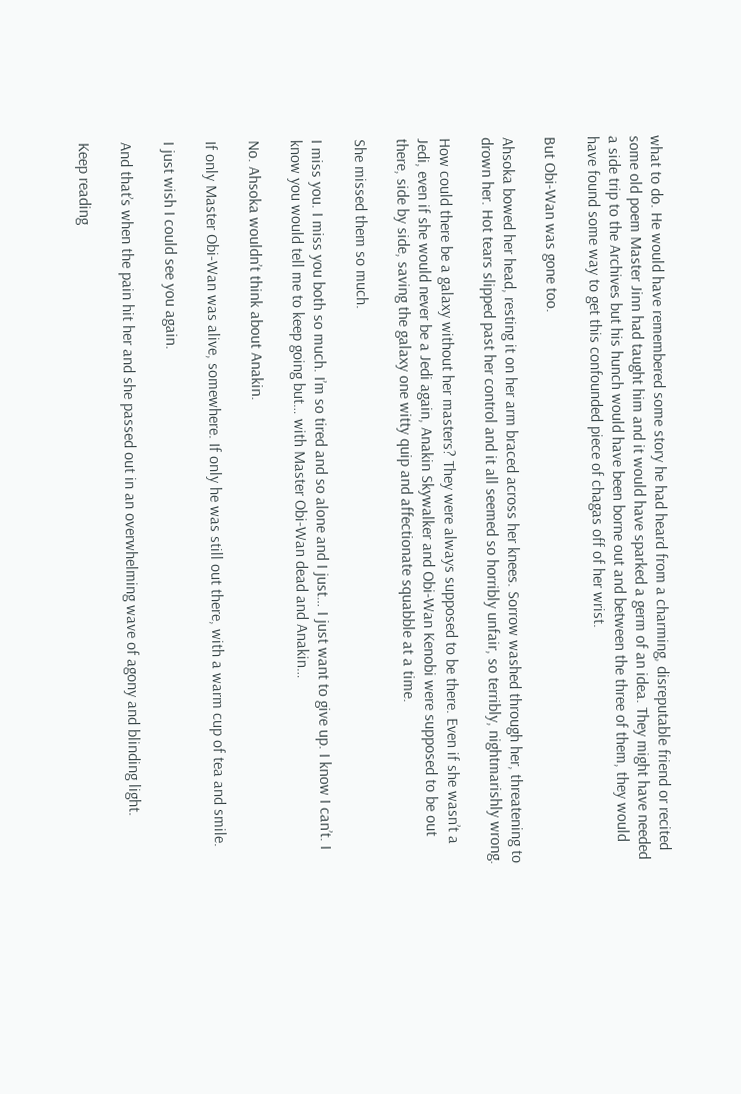what to do. He would have remembered some story he had heard from a charming, disreputable friend or recited some old poem Master Jinn had taught him and it would have sparked a germ of an idea. They might have needed a side trip to the Archives but his hunch would have been borne out and between the three of them, they would have found some way to get this confounded piece of chagas off of her wrist.

But Obi-Wan was gone too.

Ahsoka bowed her head, resting it on her arm braced across her knees. Sorrow washed through her, threatening to drown her. Hot tears slipped past her control and it all seemed so horribly unfair, so terribly, nightmarishly wrong.

How could there be a galaxy without her masters? They were always supposed to be there. Even if she wasn’t a Jedi, even if she would never be a Jedi again, Anakin Skywalker and Obi-Wan Kenobi were supposed to be out there, side by side, saving the galaxy one witty quip and affectionate squabble at a time.

She missed them so much.

I miss you. I miss you both so much. I’m so tired and so alone and I just… I just want to give up. I know I can’t. I know you would tell me to keep going but… with Master Obi-Wan dead and Anakin…

No. Ahsoka wouldn’t think about Anakin.

If only Master Obi-Wan was alive, somewhere. If only he was still out there, with a warm cup of tea and smile.

I just wish I could see you again.

And that’s when the pain hit her and she passed out in an overwhelming wave of agony and blinding light.

Keep reading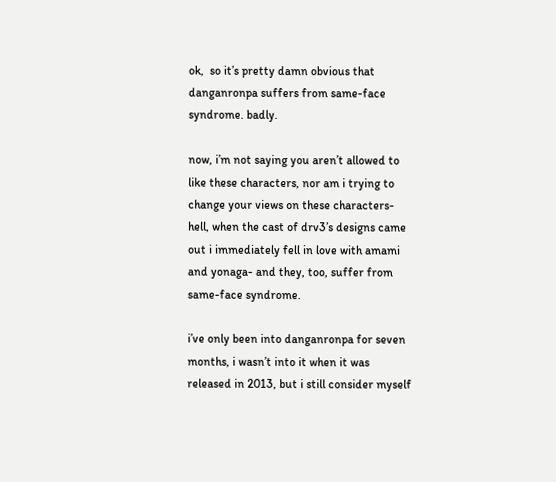ok,  so it’s pretty damn obvious that danganronpa suffers from same-face syndrome. badly.

now, i’m not saying you aren’t allowed to like these characters, nor am i trying to change your views on these characters- hell, when the cast of drv3’s designs came out i immediately fell in love with amami and yonaga- and they, too, suffer from same-face syndrome.

i’ve only been into danganronpa for seven months, i wasn’t into it when it was released in 2013, but i still consider myself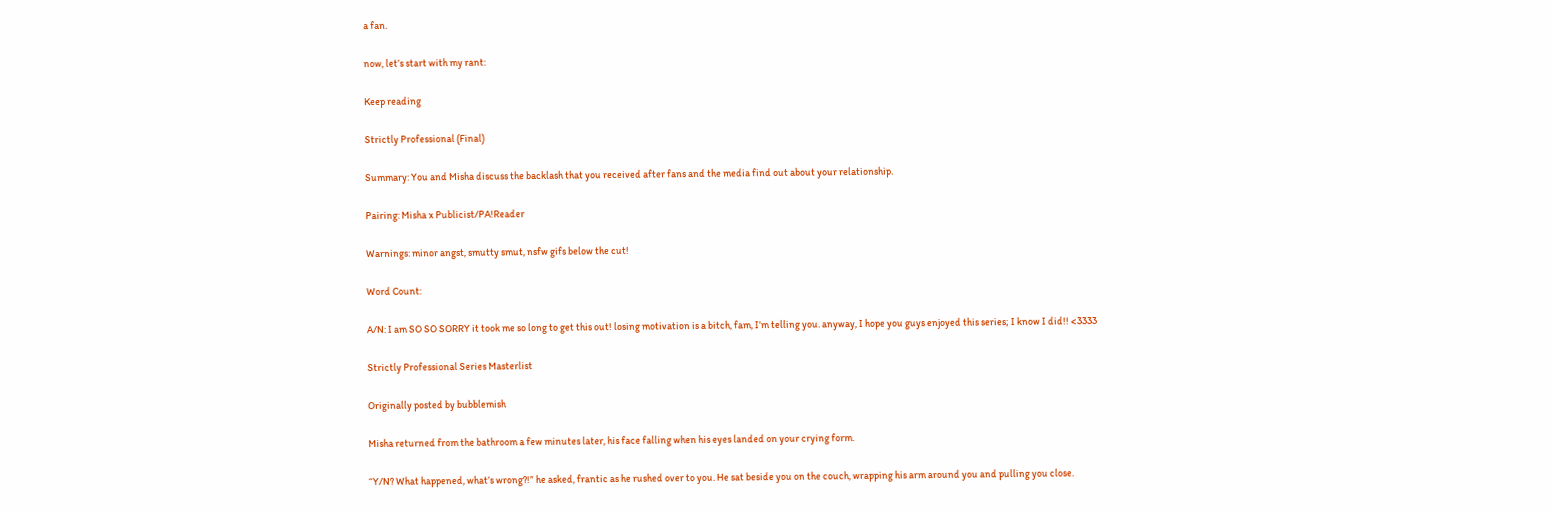a fan.

now, let’s start with my rant:

Keep reading

Strictly Professional (Final)

Summary: You and Misha discuss the backlash that you received after fans and the media find out about your relationship.

Pairing: Misha x Publicist/PA!Reader

Warnings: minor angst, smutty smut, nsfw gifs below the cut!

Word Count:

A/N: I am SO SO SORRY it took me so long to get this out! losing motivation is a bitch, fam, I’m telling you. anyway, I hope you guys enjoyed this series; I know I did!! <3333

Strictly Professional Series Masterlist

Originally posted by bubblemish

Misha returned from the bathroom a few minutes later, his face falling when his eyes landed on your crying form.

“Y/N? What happened, what’s wrong?!” he asked, frantic as he rushed over to you. He sat beside you on the couch, wrapping his arm around you and pulling you close.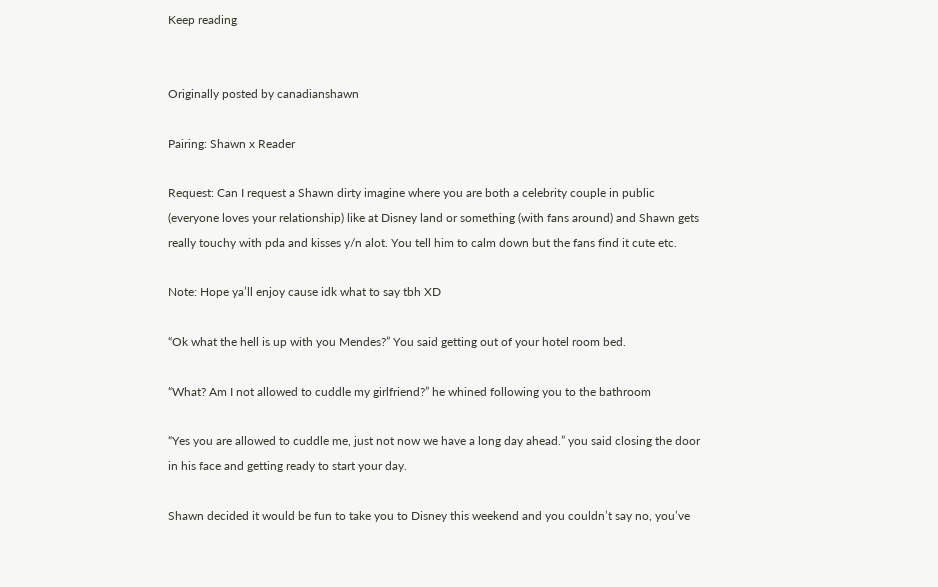Keep reading


Originally posted by canadianshawn

Pairing: Shawn x Reader

Request: Can I request a Shawn dirty imagine where you are both a celebrity couple in public (everyone loves your relationship) like at Disney land or something (with fans around) and Shawn gets really touchy with pda and kisses y/n alot. You tell him to calm down but the fans find it cute etc.

Note: Hope ya’ll enjoy cause idk what to say tbh XD

“Ok what the hell is up with you Mendes?” You said getting out of your hotel room bed.

“What? Am I not allowed to cuddle my girlfriend?” he whined following you to the bathroom

“Yes you are allowed to cuddle me, just not now we have a long day ahead.” you said closing the door in his face and getting ready to start your day.

Shawn decided it would be fun to take you to Disney this weekend and you couldn’t say no, you’ve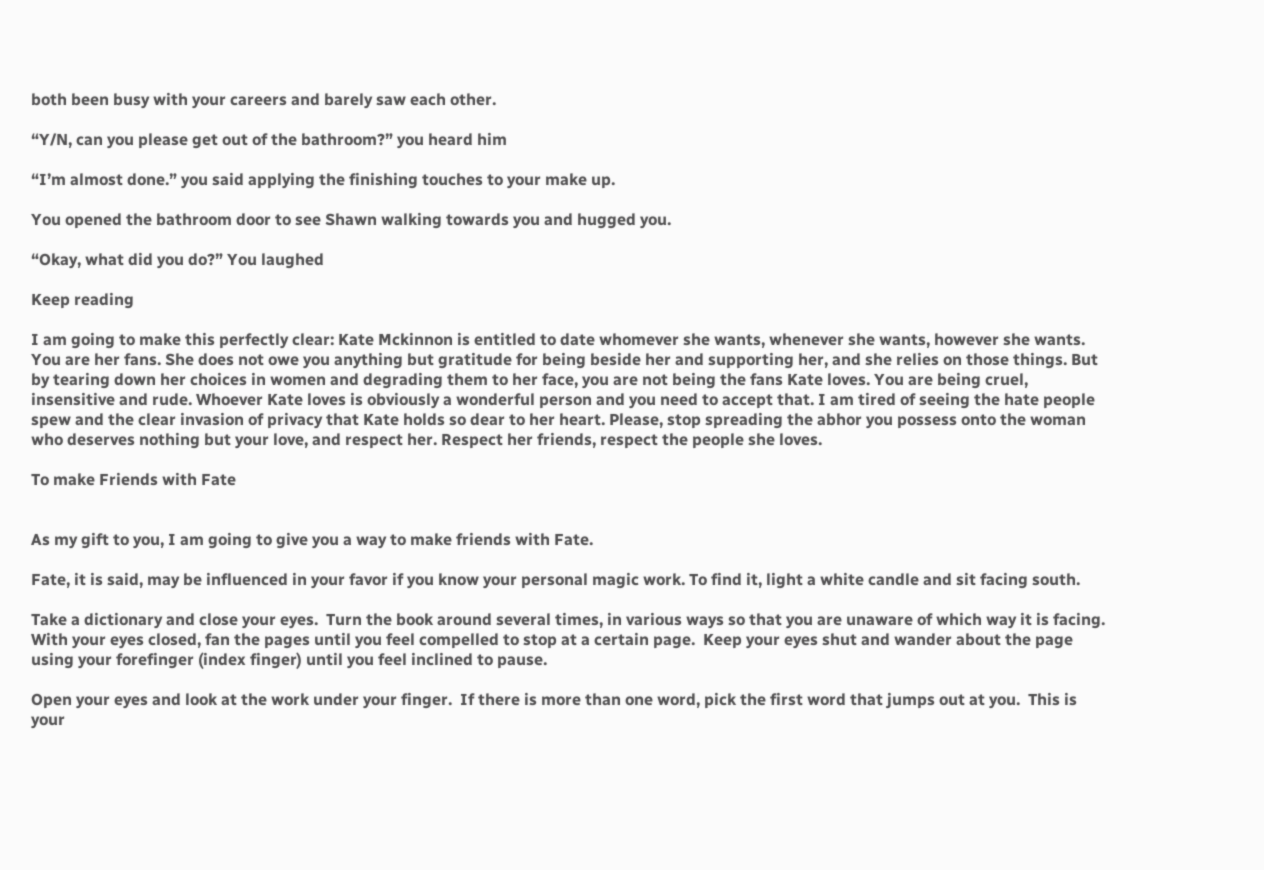both been busy with your careers and barely saw each other.

“Y/N, can you please get out of the bathroom?” you heard him

“I’m almost done.” you said applying the finishing touches to your make up.

You opened the bathroom door to see Shawn walking towards you and hugged you.

“Okay, what did you do?” You laughed

Keep reading

I am going to make this perfectly clear: Kate Mckinnon is entitled to date whomever she wants, whenever she wants, however she wants. You are her fans. She does not owe you anything but gratitude for being beside her and supporting her, and she relies on those things. But by tearing down her choices in women and degrading them to her face, you are not being the fans Kate loves. You are being cruel, insensitive and rude. Whoever Kate loves is obviously a wonderful person and you need to accept that. I am tired of seeing the hate people spew and the clear invasion of privacy that Kate holds so dear to her heart. Please, stop spreading the abhor you possess onto the woman who deserves nothing but your love, and respect her. Respect her friends, respect the people she loves.

To make Friends with Fate


As my gift to you, I am going to give you a way to make friends with Fate.

Fate, it is said, may be influenced in your favor if you know your personal magic work. To find it, light a white candle and sit facing south.

Take a dictionary and close your eyes.  Turn the book around several times, in various ways so that you are unaware of which way it is facing.  With your eyes closed, fan the pages until you feel compelled to stop at a certain page.  Keep your eyes shut and wander about the page using your forefinger (index finger) until you feel inclined to pause.

Open your eyes and look at the work under your finger.  If there is more than one word, pick the first word that jumps out at you.  This is your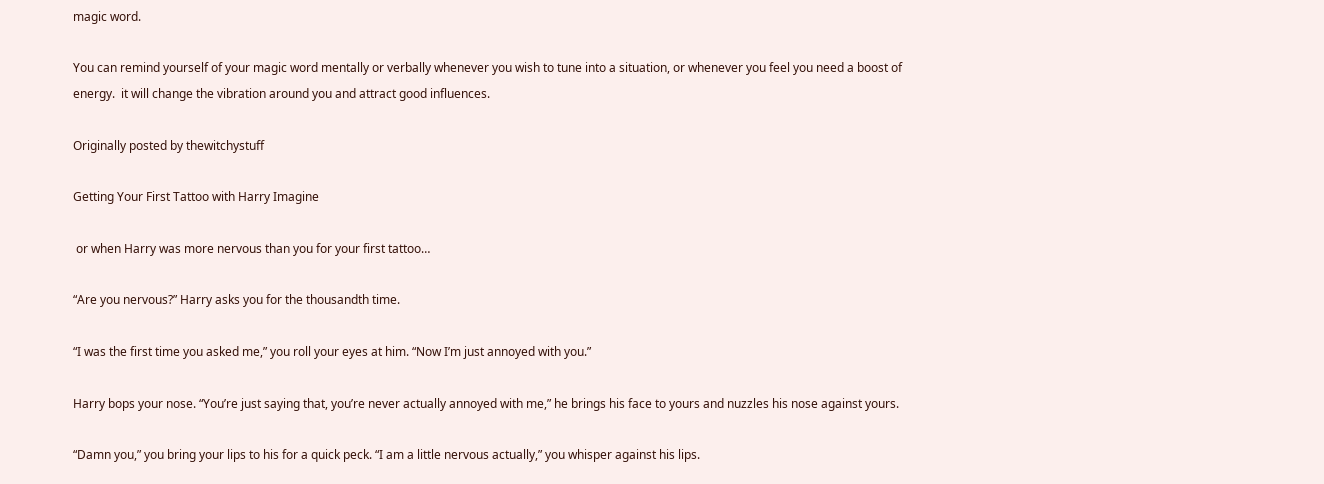magic word.

You can remind yourself of your magic word mentally or verbally whenever you wish to tune into a situation, or whenever you feel you need a boost of energy.  it will change the vibration around you and attract good influences.

Originally posted by thewitchystuff

Getting Your First Tattoo with Harry Imagine

 or when Harry was more nervous than you for your first tattoo…

“Are you nervous?” Harry asks you for the thousandth time.

“I was the first time you asked me,” you roll your eyes at him. “Now I’m just annoyed with you.”

Harry bops your nose. “You’re just saying that, you’re never actually annoyed with me,” he brings his face to yours and nuzzles his nose against yours.

“Damn you,” you bring your lips to his for a quick peck. “I am a little nervous actually,” you whisper against his lips.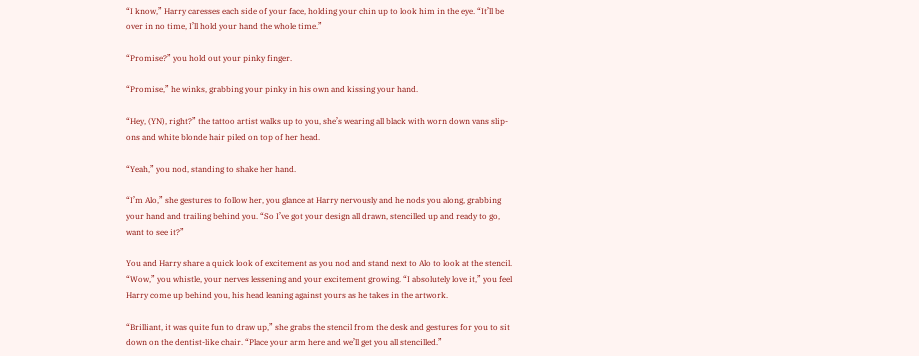“I know,” Harry caresses each side of your face, holding your chin up to look him in the eye. “It’ll be over in no time, I’ll hold your hand the whole time.”

“Promise?” you hold out your pinky finger.

“Promise,” he winks, grabbing your pinky in his own and kissing your hand.

“Hey, (YN), right?” the tattoo artist walks up to you, she’s wearing all black with worn down vans slip-ons and white blonde hair piled on top of her head.

“Yeah,” you nod, standing to shake her hand.

“I’m Alo,” she gestures to follow her, you glance at Harry nervously and he nods you along, grabbing your hand and trailing behind you. “So I’ve got your design all drawn, stencilled up and ready to go, want to see it?”

You and Harry share a quick look of excitement as you nod and stand next to Alo to look at the stencil. “Wow,” you whistle, your nerves lessening and your excitement growing. “I absolutely love it,” you feel Harry come up behind you, his head leaning against yours as he takes in the artwork.

“Brilliant, it was quite fun to draw up,” she grabs the stencil from the desk and gestures for you to sit down on the dentist-like chair. “Place your arm here and we’ll get you all stencilled.”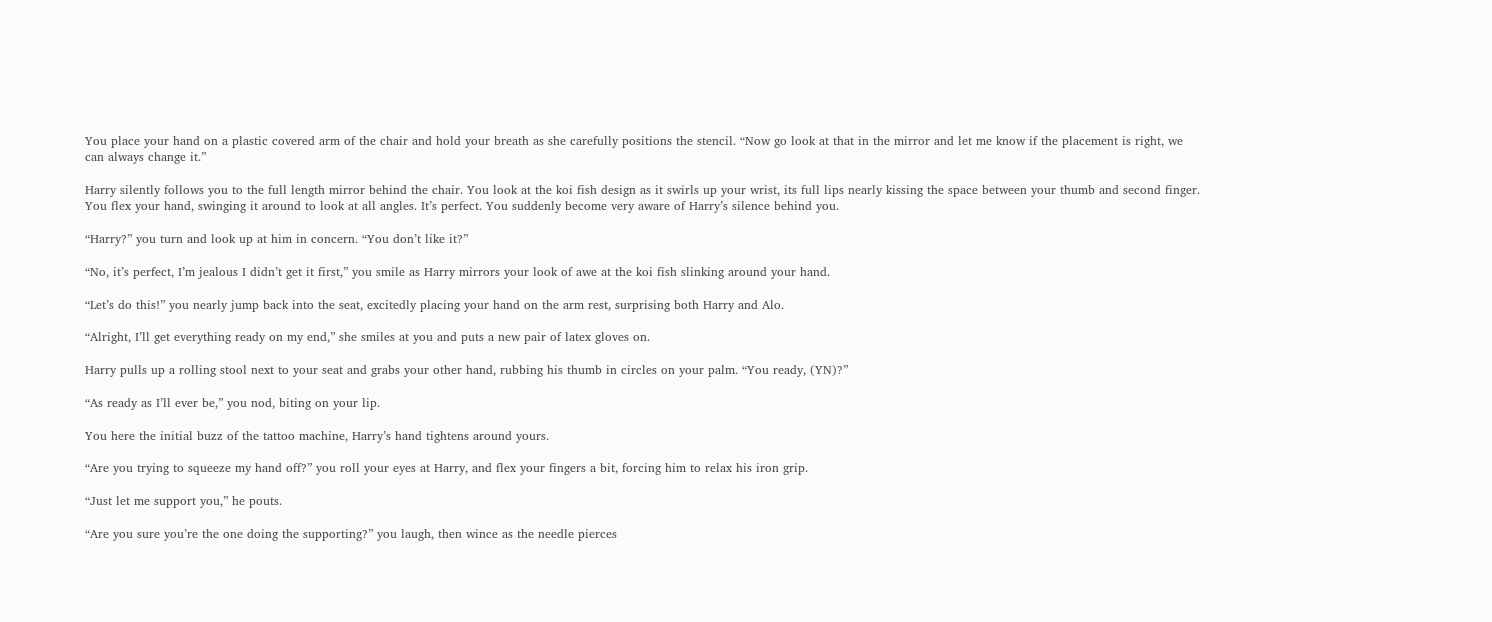You place your hand on a plastic covered arm of the chair and hold your breath as she carefully positions the stencil. “Now go look at that in the mirror and let me know if the placement is right, we can always change it.”

Harry silently follows you to the full length mirror behind the chair. You look at the koi fish design as it swirls up your wrist, its full lips nearly kissing the space between your thumb and second finger. You flex your hand, swinging it around to look at all angles. It’s perfect. You suddenly become very aware of Harry’s silence behind you.

“Harry?” you turn and look up at him in concern. “You don’t like it?”

“No, it’s perfect, I’m jealous I didn’t get it first,” you smile as Harry mirrors your look of awe at the koi fish slinking around your hand.

“Let’s do this!” you nearly jump back into the seat, excitedly placing your hand on the arm rest, surprising both Harry and Alo.

“Alright, I’ll get everything ready on my end,” she smiles at you and puts a new pair of latex gloves on.

Harry pulls up a rolling stool next to your seat and grabs your other hand, rubbing his thumb in circles on your palm. “You ready, (YN)?”

“As ready as I’ll ever be,” you nod, biting on your lip.

You here the initial buzz of the tattoo machine, Harry’s hand tightens around yours.

“Are you trying to squeeze my hand off?” you roll your eyes at Harry, and flex your fingers a bit, forcing him to relax his iron grip.

“Just let me support you,” he pouts.

“Are you sure you’re the one doing the supporting?” you laugh, then wince as the needle pierces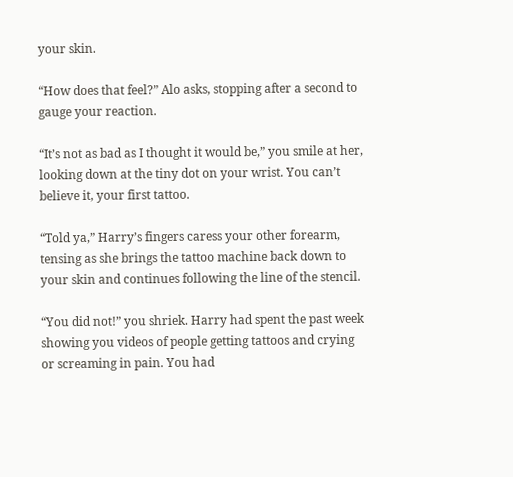your skin.

“How does that feel?” Alo asks, stopping after a second to gauge your reaction.

“It’s not as bad as I thought it would be,” you smile at her, looking down at the tiny dot on your wrist. You can’t believe it, your first tattoo.

“Told ya,” Harry’s fingers caress your other forearm, tensing as she brings the tattoo machine back down to your skin and continues following the line of the stencil.

“You did not!” you shriek. Harry had spent the past week showing you videos of people getting tattoos and crying or screaming in pain. You had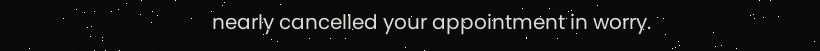nearly cancelled your appointment in worry.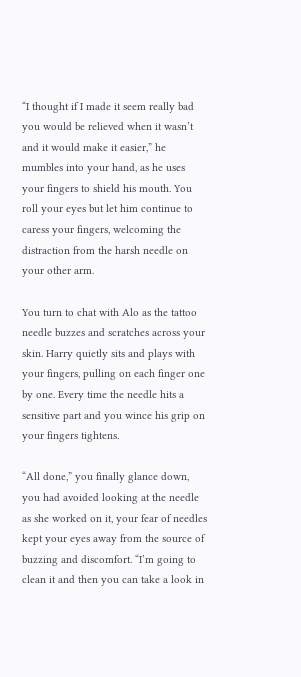“I thought if I made it seem really bad you would be relieved when it wasn’t and it would make it easier,” he mumbles into your hand, as he uses your fingers to shield his mouth. You roll your eyes but let him continue to caress your fingers, welcoming the distraction from the harsh needle on your other arm.

You turn to chat with Alo as the tattoo needle buzzes and scratches across your skin. Harry quietly sits and plays with your fingers, pulling on each finger one by one. Every time the needle hits a sensitive part and you wince his grip on your fingers tightens.

“All done,” you finally glance down, you had avoided looking at the needle as she worked on it, your fear of needles kept your eyes away from the source of buzzing and discomfort. “I’m going to clean it and then you can take a look in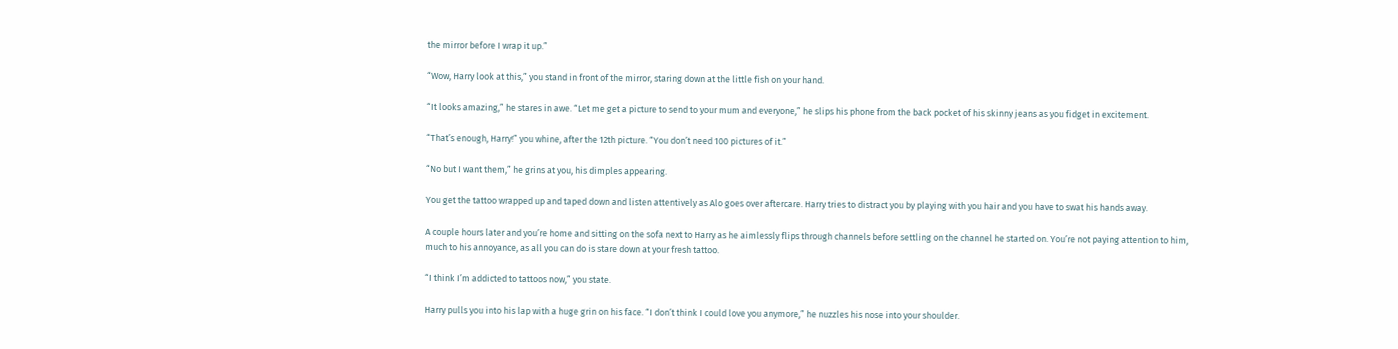the mirror before I wrap it up.”

“Wow, Harry look at this,” you stand in front of the mirror, staring down at the little fish on your hand.

“It looks amazing,” he stares in awe. “Let me get a picture to send to your mum and everyone,” he slips his phone from the back pocket of his skinny jeans as you fidget in excitement.

“That’s enough, Harry!” you whine, after the 12th picture. “You don’t need 100 pictures of it.”

“No but I want them,” he grins at you, his dimples appearing.

You get the tattoo wrapped up and taped down and listen attentively as Alo goes over aftercare. Harry tries to distract you by playing with you hair and you have to swat his hands away.

A couple hours later and you’re home and sitting on the sofa next to Harry as he aimlessly flips through channels before settling on the channel he started on. You’re not paying attention to him, much to his annoyance, as all you can do is stare down at your fresh tattoo.

“I think I’m addicted to tattoos now,” you state.

Harry pulls you into his lap with a huge grin on his face. “I don’t think I could love you anymore,” he nuzzles his nose into your shoulder.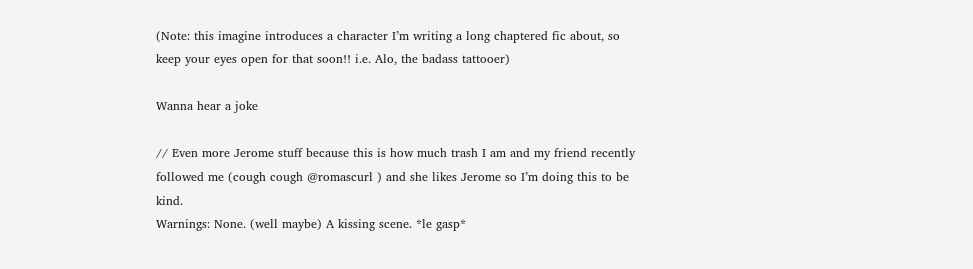(Note: this imagine introduces a character I’m writing a long chaptered fic about, so keep your eyes open for that soon!! i.e. Alo, the badass tattooer)

Wanna hear a joke

// Even more Jerome stuff because this is how much trash I am and my friend recently followed me (cough cough @romascurl ) and she likes Jerome so I’m doing this to be kind.
Warnings: None. (well maybe) A kissing scene. *le gasp*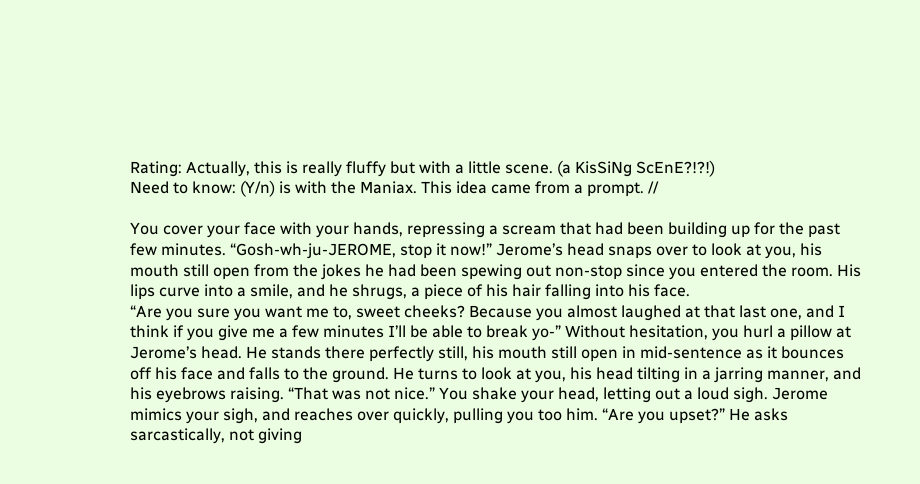Rating: Actually, this is really fluffy but with a little scene. (a KisSiNg ScEnE?!?!)
Need to know: (Y/n) is with the Maniax. This idea came from a prompt. //

You cover your face with your hands, repressing a scream that had been building up for the past few minutes. “Gosh-wh-ju-JEROME, stop it now!” Jerome’s head snaps over to look at you, his mouth still open from the jokes he had been spewing out non-stop since you entered the room. His lips curve into a smile, and he shrugs, a piece of his hair falling into his face.
“Are you sure you want me to, sweet cheeks? Because you almost laughed at that last one, and I think if you give me a few minutes I’ll be able to break yo-” Without hesitation, you hurl a pillow at Jerome’s head. He stands there perfectly still, his mouth still open in mid-sentence as it bounces off his face and falls to the ground. He turns to look at you, his head tilting in a jarring manner, and his eyebrows raising. “That was not nice.” You shake your head, letting out a loud sigh. Jerome mimics your sigh, and reaches over quickly, pulling you too him. “Are you upset?” He asks sarcastically, not giving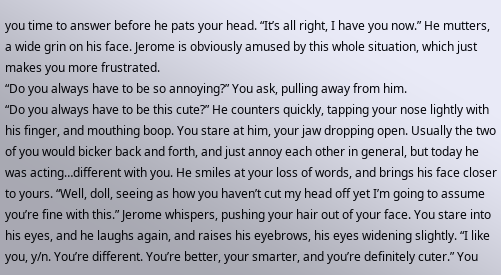you time to answer before he pats your head. “It’s all right, I have you now.” He mutters, a wide grin on his face. Jerome is obviously amused by this whole situation, which just makes you more frustrated.
“Do you always have to be so annoying?” You ask, pulling away from him.
“Do you always have to be this cute?” He counters quickly, tapping your nose lightly with his finger, and mouthing boop. You stare at him, your jaw dropping open. Usually the two of you would bicker back and forth, and just annoy each other in general, but today he was acting…different with you. He smiles at your loss of words, and brings his face closer to yours. “Well, doll, seeing as how you haven’t cut my head off yet I’m going to assume you’re fine with this.” Jerome whispers, pushing your hair out of your face. You stare into his eyes, and he laughs again, and raises his eyebrows, his eyes widening slightly. “I like you, y/n. You’re different. You’re better, your smarter, and you’re definitely cuter.” You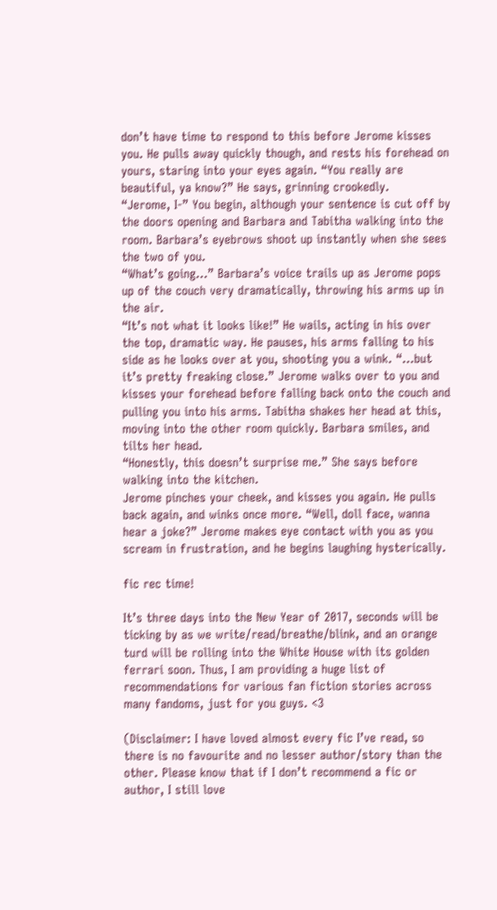don’t have time to respond to this before Jerome kisses you. He pulls away quickly though, and rests his forehead on yours, staring into your eyes again. “You really are beautiful, ya know?” He says, grinning crookedly.
“Jerome, I-” You begin, although your sentence is cut off by the doors opening and Barbara and Tabitha walking into the room. Barbara’s eyebrows shoot up instantly when she sees the two of you.
“What’s going…” Barbara’s voice trails up as Jerome pops up of the couch very dramatically, throwing his arms up in the air.
“It’s not what it looks like!” He wails, acting in his over the top, dramatic way. He pauses, his arms falling to his side as he looks over at you, shooting you a wink. “…but it’s pretty freaking close.” Jerome walks over to you and kisses your forehead before falling back onto the couch and pulling you into his arms. Tabitha shakes her head at this, moving into the other room quickly. Barbara smiles, and tilts her head.
“Honestly, this doesn’t surprise me.” She says before walking into the kitchen.
Jerome pinches your cheek, and kisses you again. He pulls back again, and winks once more. “Well, doll face, wanna hear a joke?” Jerome makes eye contact with you as you scream in frustration, and he begins laughing hysterically.

fic rec time!

It’s three days into the New Year of 2017, seconds will be ticking by as we write/read/breathe/blink, and an orange turd will be rolling into the White House with its golden ferrari soon. Thus, I am providing a huge list of recommendations for various fan fiction stories across many fandoms, just for you guys. <3

(Disclaimer: I have loved almost every fic I’ve read, so there is no favourite and no lesser author/story than the other. Please know that if I don’t recommend a fic or author, I still love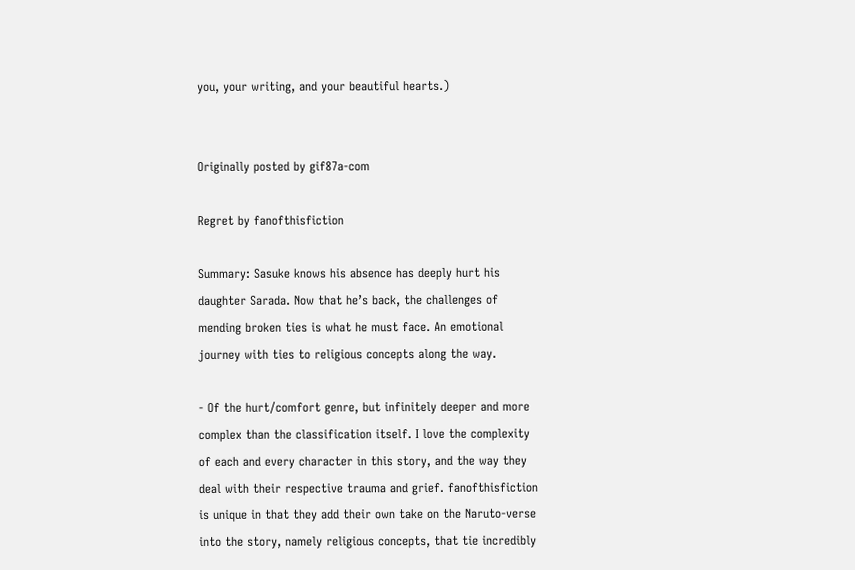you, your writing, and your beautiful hearts.)


Originally posted by gif87a-com

Regret by fanofthisfiction

Summary: Sasuke knows his absence has deeply hurt his daughter Sarada. Now that he’s back, the challenges of mending broken ties is what he must face. An emotional journey with ties to religious concepts along the way.

- Of the hurt/comfort genre, but infinitely deeper and more complex than the classification itself. I love the complexity of each and every character in this story, and the way they deal with their respective trauma and grief. fanofthisfiction is unique in that they add their own take on the Naruto-verse into the story, namely religious concepts, that tie incredibly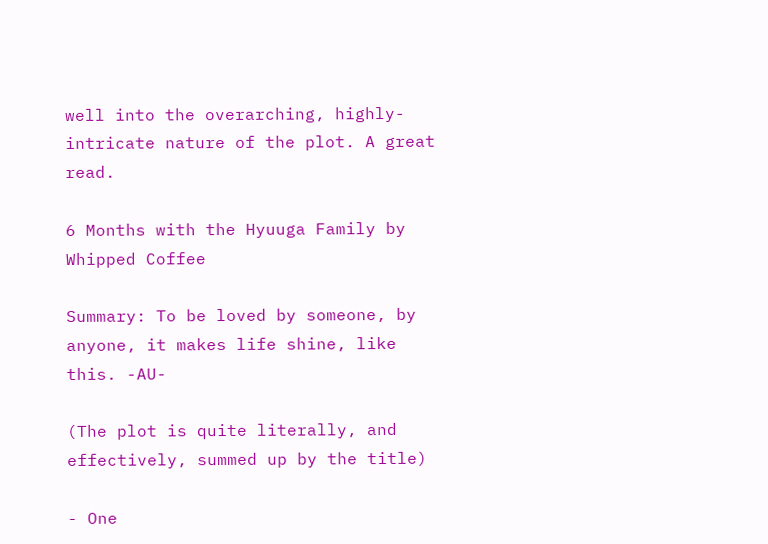well into the overarching, highly-intricate nature of the plot. A great read.

6 Months with the Hyuuga Family by Whipped Coffee

Summary: To be loved by someone, by anyone, it makes life shine, like this. -AU-

(The plot is quite literally, and effectively, summed up by the title)

- One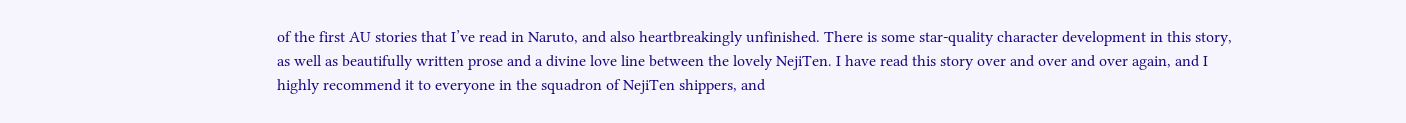of the first AU stories that I’ve read in Naruto, and also heartbreakingly unfinished. There is some star-quality character development in this story, as well as beautifully written prose and a divine love line between the lovely NejiTen. I have read this story over and over and over again, and I highly recommend it to everyone in the squadron of NejiTen shippers, and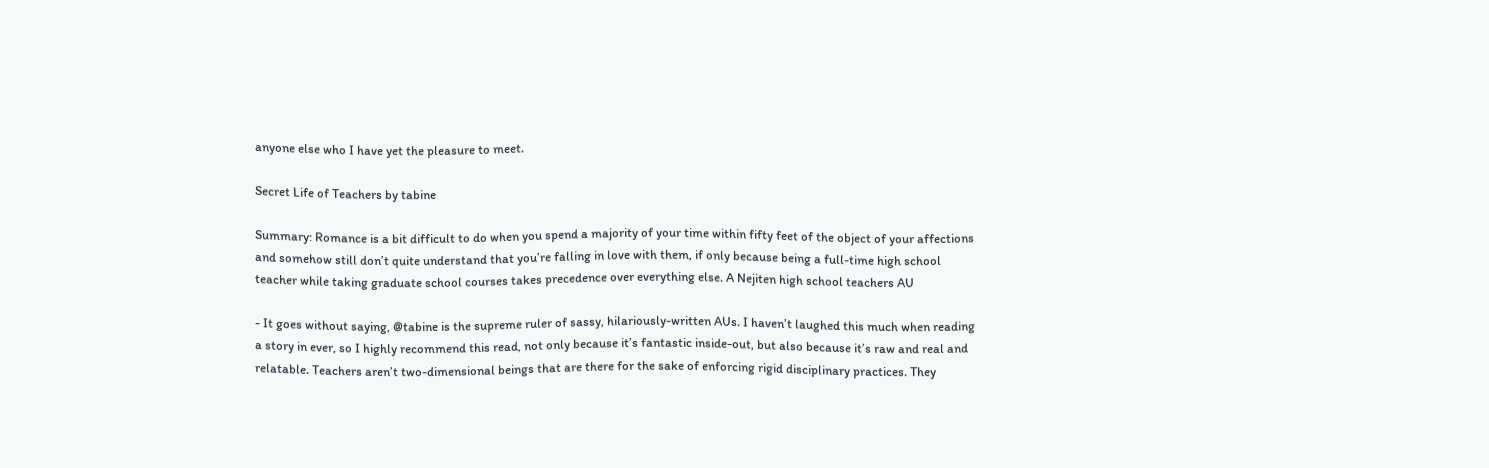anyone else who I have yet the pleasure to meet.

Secret Life of Teachers by tabine

Summary: Romance is a bit difficult to do when you spend a majority of your time within fifty feet of the object of your affections and somehow still don’t quite understand that you’re falling in love with them, if only because being a full-time high school teacher while taking graduate school courses takes precedence over everything else. A Nejiten high school teachers AU

- It goes without saying, @tabine is the supreme ruler of sassy, hilariously-written AUs. I haven’t laughed this much when reading a story in ever, so I highly recommend this read, not only because it’s fantastic inside-out, but also because it’s raw and real and relatable. Teachers aren’t two-dimensional beings that are there for the sake of enforcing rigid disciplinary practices. They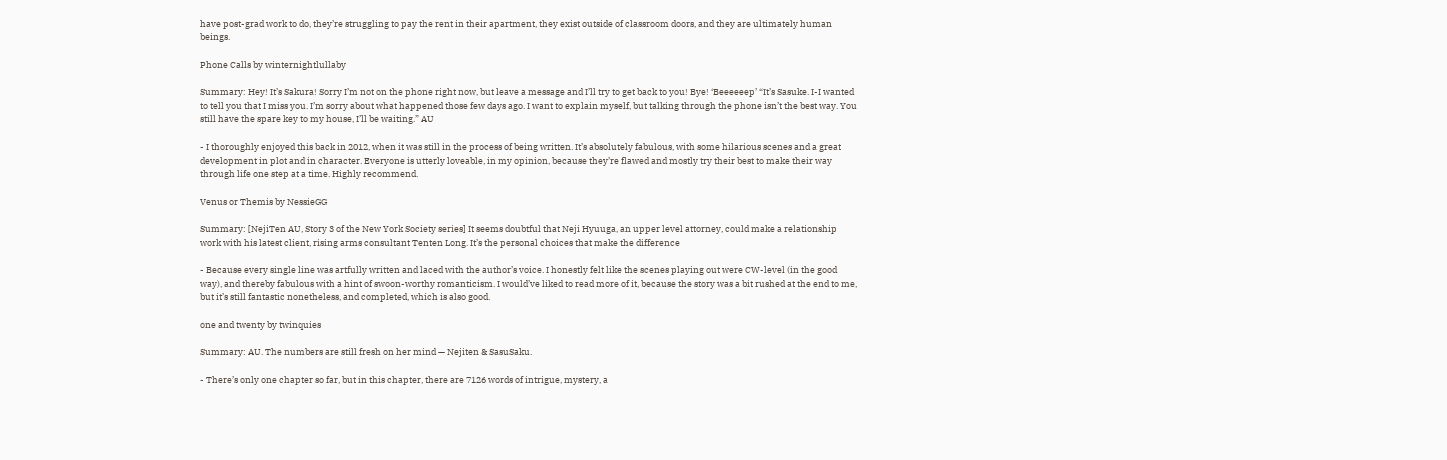have post-grad work to do, they’re struggling to pay the rent in their apartment, they exist outside of classroom doors, and they are ultimately human beings.

Phone Calls by winternightlullaby

Summary: Hey! It’s Sakura! Sorry I’m not on the phone right now, but leave a message and I’ll try to get back to you! Bye! ‘Beeeeeep’ “It’s Sasuke. I-I wanted to tell you that I miss you. I’m sorry about what happened those few days ago. I want to explain myself, but talking through the phone isn’t the best way. You still have the spare key to my house, I’ll be waiting.” AU

- I thoroughly enjoyed this back in 2012, when it was still in the process of being written. It’s absolutely fabulous, with some hilarious scenes and a great development in plot and in character. Everyone is utterly loveable, in my opinion, because they’re flawed and mostly try their best to make their way through life one step at a time. Highly recommend.

Venus or Themis by NessieGG

Summary: [NejiTen AU, Story 3 of the New York Society series] It seems doubtful that Neji Hyuuga, an upper level attorney, could make a relationship work with his latest client, rising arms consultant Tenten Long. It’s the personal choices that make the difference

- Because every single line was artfully written and laced with the author’s voice. I honestly felt like the scenes playing out were CW-level (in the good way), and thereby fabulous with a hint of swoon-worthy romanticism. I would’ve liked to read more of it, because the story was a bit rushed at the end to me, but it’s still fantastic nonetheless, and completed, which is also good.

one and twenty by twinquies

Summary: AU. The numbers are still fresh on her mind — Nejiten & SasuSaku.

- There’s only one chapter so far, but in this chapter, there are 7126 words of intrigue, mystery, a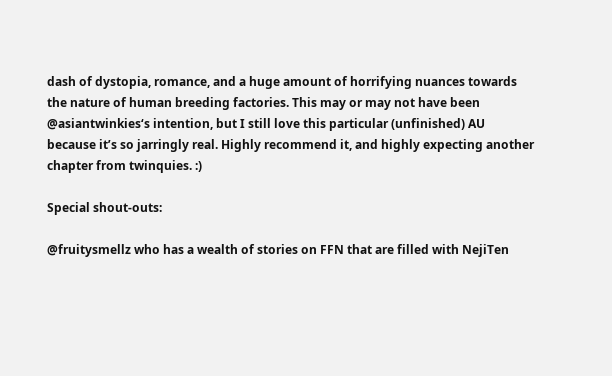dash of dystopia, romance, and a huge amount of horrifying nuances towards the nature of human breeding factories. This may or may not have been @asiantwinkies‘s intention, but I still love this particular (unfinished) AU because it’s so jarringly real. Highly recommend it, and highly expecting another chapter from twinquies. :)

Special shout-outs:

@fruitysmellz who has a wealth of stories on FFN that are filled with NejiTen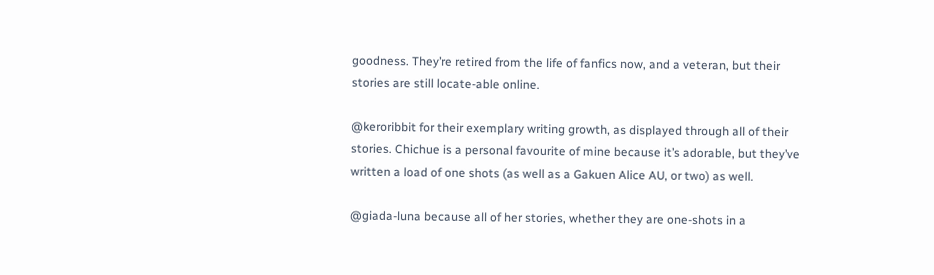goodness. They’re retired from the life of fanfics now, and a veteran, but their stories are still locate-able online.

@keroribbit for their exemplary writing growth, as displayed through all of their stories. Chichue is a personal favourite of mine because it’s adorable, but they’ve written a load of one shots (as well as a Gakuen Alice AU, or two) as well.

@giada-luna because all of her stories, whether they are one-shots in a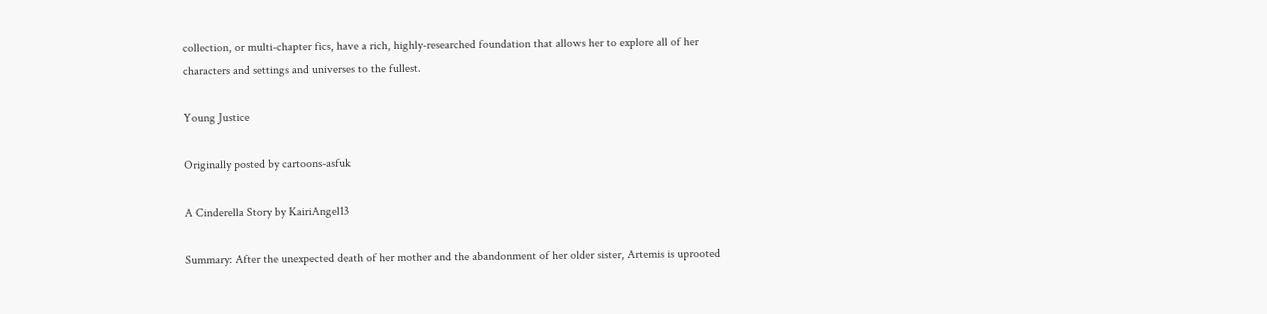collection, or multi-chapter fics, have a rich, highly-researched foundation that allows her to explore all of her characters and settings and universes to the fullest.

Young Justice

Originally posted by cartoons-asfuk

A Cinderella Story by KairiAngel13

Summary: After the unexpected death of her mother and the abandonment of her older sister, Artemis is uprooted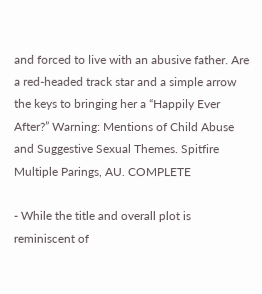and forced to live with an abusive father. Are a red-headed track star and a simple arrow the keys to bringing her a “Happily Ever After?” Warning: Mentions of Child Abuse and Suggestive Sexual Themes. Spitfire Multiple Parings, AU. COMPLETE

- While the title and overall plot is reminiscent of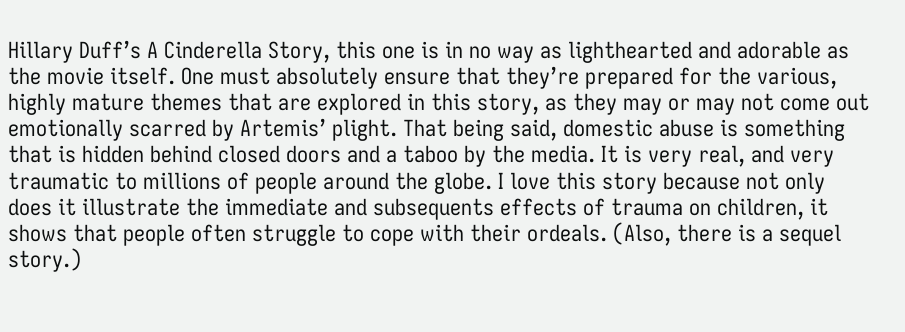Hillary Duff’s A Cinderella Story, this one is in no way as lighthearted and adorable as the movie itself. One must absolutely ensure that they’re prepared for the various, highly mature themes that are explored in this story, as they may or may not come out emotionally scarred by Artemis’ plight. That being said, domestic abuse is something that is hidden behind closed doors and a taboo by the media. It is very real, and very traumatic to millions of people around the globe. I love this story because not only does it illustrate the immediate and subsequents effects of trauma on children, it shows that people often struggle to cope with their ordeals. (Also, there is a sequel story.)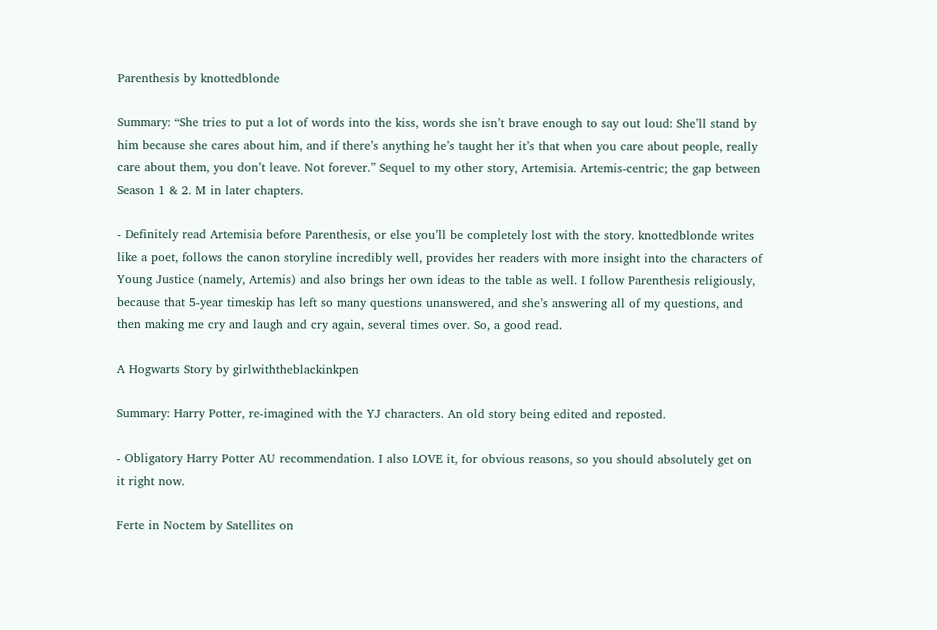Parenthesis by knottedblonde

Summary: “She tries to put a lot of words into the kiss, words she isn’t brave enough to say out loud: She’ll stand by him because she cares about him, and if there’s anything he’s taught her it’s that when you care about people, really care about them, you don’t leave. Not forever.” Sequel to my other story, Artemisia. Artemis-centric; the gap between Season 1 & 2. M in later chapters.

- Definitely read Artemisia before Parenthesis, or else you’ll be completely lost with the story. knottedblonde writes like a poet, follows the canon storyline incredibly well, provides her readers with more insight into the characters of Young Justice (namely, Artemis) and also brings her own ideas to the table as well. I follow Parenthesis religiously, because that 5-year timeskip has left so many questions unanswered, and she’s answering all of my questions, and then making me cry and laugh and cry again, several times over. So, a good read.

A Hogwarts Story by girlwiththeblackinkpen

Summary: Harry Potter, re-imagined with the YJ characters. An old story being edited and reposted.

- Obligatory Harry Potter AU recommendation. I also LOVE it, for obvious reasons, so you should absolutely get on it right now.

Ferte in Noctem by Satellites on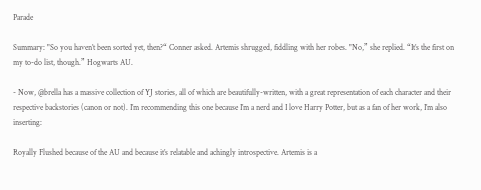Parade

Summary: "So you haven’t been sorted yet, then?“ Conner asked. Artemis shrugged, fiddling with her robes. "No,” she replied. “It’s the first on my to-do list, though.” Hogwarts AU.

- Now, @brella has a massive collection of YJ stories, all of which are beautifully-written, with a great representation of each character and their respective backstories (canon or not). I’m recommending this one because I’m a nerd and I love Harry Potter, but as a fan of her work, I’m also inserting:

Royally Flushed because of the AU and because it’s relatable and achingly introspective. Artemis is a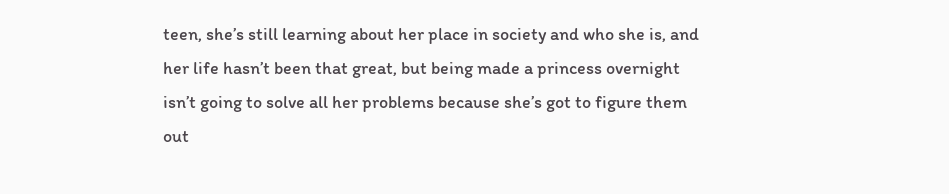teen, she’s still learning about her place in society and who she is, and her life hasn’t been that great, but being made a princess overnight isn’t going to solve all her problems because she’s got to figure them out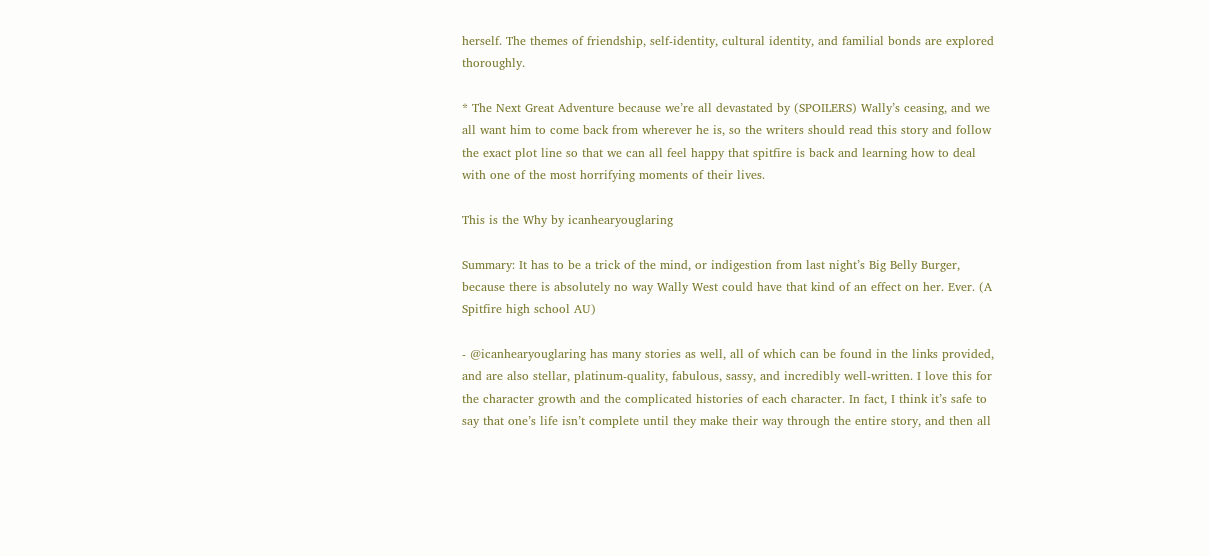herself. The themes of friendship, self-identity, cultural identity, and familial bonds are explored thoroughly.

* The Next Great Adventure because we’re all devastated by (SPOILERS) Wally’s ceasing, and we all want him to come back from wherever he is, so the writers should read this story and follow the exact plot line so that we can all feel happy that spitfire is back and learning how to deal with one of the most horrifying moments of their lives.

This is the Why by icanhearyouglaring

Summary: It has to be a trick of the mind, or indigestion from last night’s Big Belly Burger, because there is absolutely no way Wally West could have that kind of an effect on her. Ever. (A Spitfire high school AU)

- @icanhearyouglaring has many stories as well, all of which can be found in the links provided, and are also stellar, platinum-quality, fabulous, sassy, and incredibly well-written. I love this for the character growth and the complicated histories of each character. In fact, I think it’s safe to say that one’s life isn’t complete until they make their way through the entire story, and then all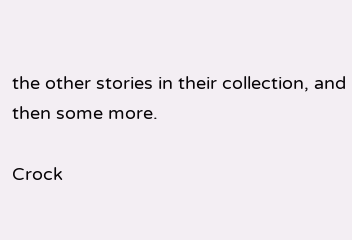the other stories in their collection, and then some more.

Crock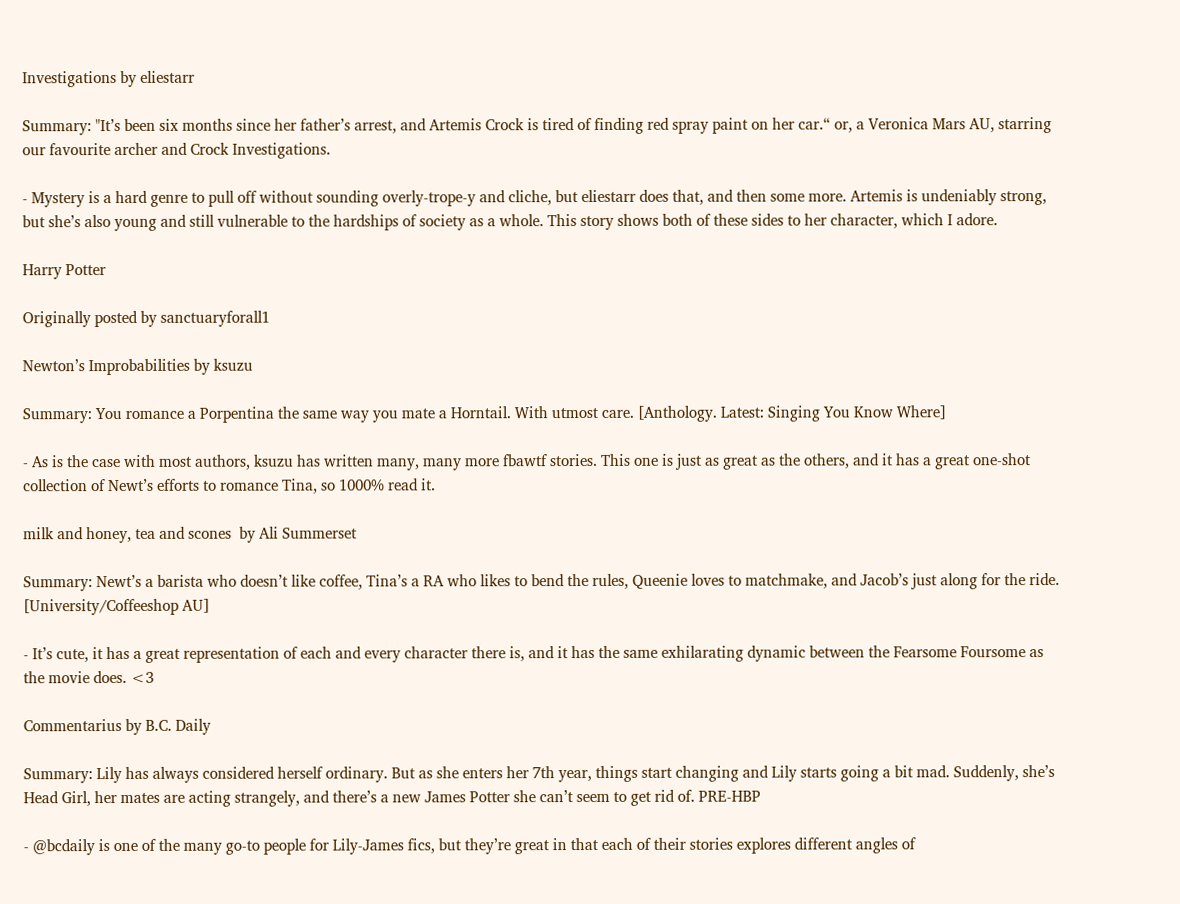Investigations by eliestarr

Summary: "It’s been six months since her father’s arrest, and Artemis Crock is tired of finding red spray paint on her car.“ or, a Veronica Mars AU, starring our favourite archer and Crock Investigations.

- Mystery is a hard genre to pull off without sounding overly-trope-y and cliche, but eliestarr does that, and then some more. Artemis is undeniably strong, but she’s also young and still vulnerable to the hardships of society as a whole. This story shows both of these sides to her character, which I adore.

Harry Potter

Originally posted by sanctuaryforall1

Newton’s Improbabilities by ksuzu

Summary: You romance a Porpentina the same way you mate a Horntail. With utmost care. [Anthology. Latest: Singing You Know Where]

- As is the case with most authors, ksuzu has written many, many more fbawtf stories. This one is just as great as the others, and it has a great one-shot collection of Newt’s efforts to romance Tina, so 1000% read it.

milk and honey, tea and scones  by Ali Summerset

Summary: Newt’s a barista who doesn’t like coffee, Tina’s a RA who likes to bend the rules, Queenie loves to matchmake, and Jacob’s just along for the ride. [University/Coffeeshop AU]

- It’s cute, it has a great representation of each and every character there is, and it has the same exhilarating dynamic between the Fearsome Foursome as the movie does. <3

Commentarius by B.C. Daily

Summary: Lily has always considered herself ordinary. But as she enters her 7th year, things start changing and Lily starts going a bit mad. Suddenly, she’s Head Girl, her mates are acting strangely, and there’s a new James Potter she can’t seem to get rid of. PRE-HBP

- @bcdaily is one of the many go-to people for Lily-James fics, but they’re great in that each of their stories explores different angles of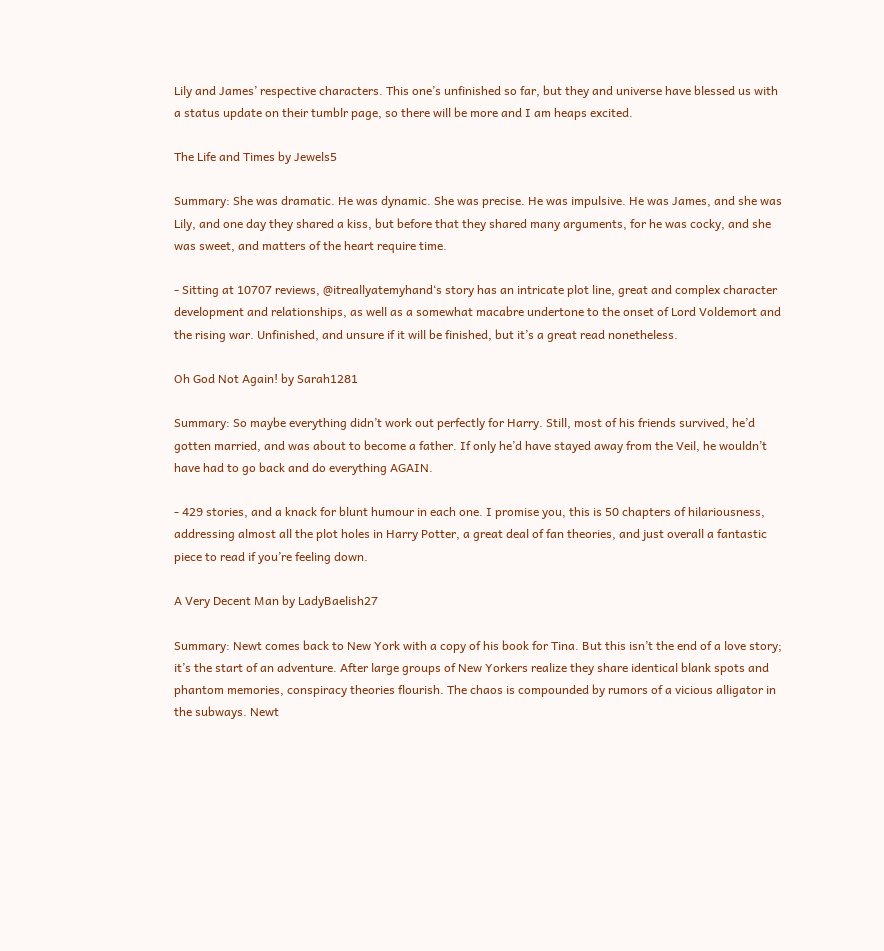Lily and James’ respective characters. This one’s unfinished so far, but they and universe have blessed us with a status update on their tumblr page, so there will be more and I am heaps excited.

The Life and Times by Jewels5

Summary: She was dramatic. He was dynamic. She was precise. He was impulsive. He was James, and she was Lily, and one day they shared a kiss, but before that they shared many arguments, for he was cocky, and she was sweet, and matters of the heart require time.

- Sitting at 10707 reviews, @itreallyatemyhand‘s story has an intricate plot line, great and complex character development and relationships, as well as a somewhat macabre undertone to the onset of Lord Voldemort and the rising war. Unfinished, and unsure if it will be finished, but it’s a great read nonetheless.

Oh God Not Again! by Sarah1281

Summary: So maybe everything didn’t work out perfectly for Harry. Still, most of his friends survived, he’d gotten married, and was about to become a father. If only he’d have stayed away from the Veil, he wouldn’t have had to go back and do everything AGAIN.

- 429 stories, and a knack for blunt humour in each one. I promise you, this is 50 chapters of hilariousness, addressing almost all the plot holes in Harry Potter, a great deal of fan theories, and just overall a fantastic piece to read if you’re feeling down.

A Very Decent Man by LadyBaelish27

Summary: Newt comes back to New York with a copy of his book for Tina. But this isn’t the end of a love story; it’s the start of an adventure. After large groups of New Yorkers realize they share identical blank spots and phantom memories, conspiracy theories flourish. The chaos is compounded by rumors of a vicious alligator in the subways. Newt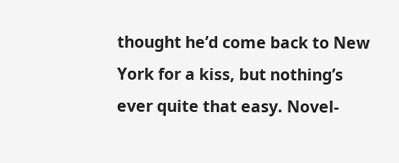thought he’d come back to New York for a kiss, but nothing’s ever quite that easy. Novel-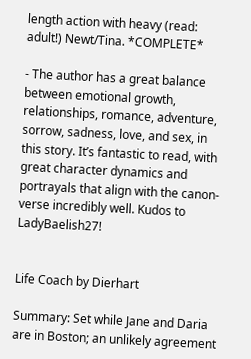length action with heavy (read: adult!) Newt/Tina. *COMPLETE*

- The author has a great balance between emotional growth, relationships, romance, adventure, sorrow, sadness, love, and sex, in this story. It’s fantastic to read, with great character dynamics and portrayals that align with the canon-verse incredibly well. Kudos to LadyBaelish27!


Life Coach by Dierhart

Summary: Set while Jane and Daria are in Boston; an unlikely agreement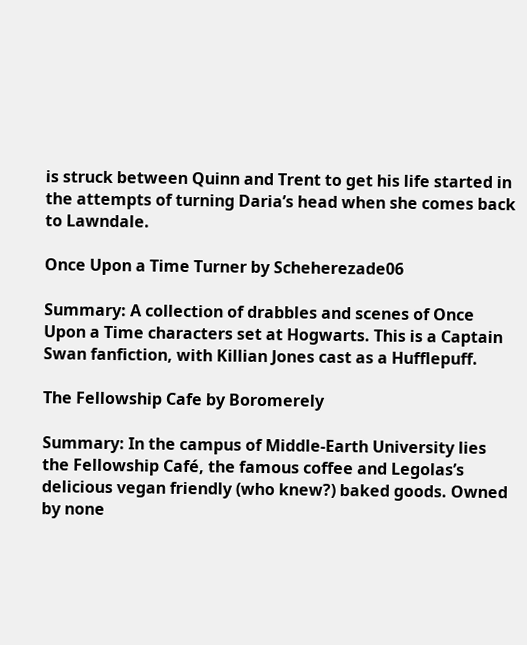is struck between Quinn and Trent to get his life started in the attempts of turning Daria’s head when she comes back to Lawndale.

Once Upon a Time Turner by Scheherezade06

Summary: A collection of drabbles and scenes of Once Upon a Time characters set at Hogwarts. This is a Captain Swan fanfiction, with Killian Jones cast as a Hufflepuff.

The Fellowship Cafe by Boromerely

Summary: In the campus of Middle-Earth University lies the Fellowship Café, the famous coffee and Legolas’s delicious vegan friendly (who knew?) baked goods. Owned by none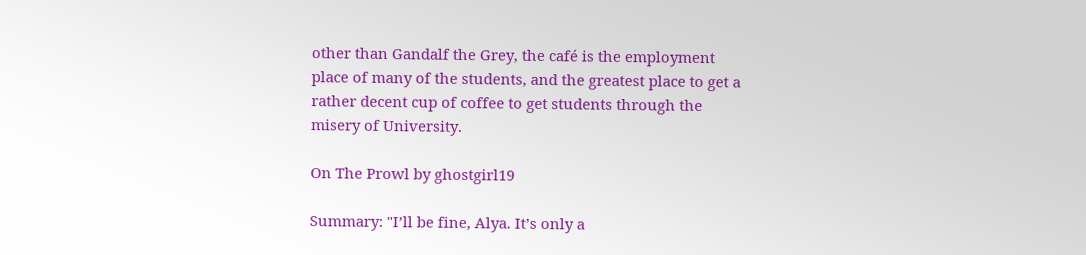other than Gandalf the Grey, the café is the employment place of many of the students, and the greatest place to get a rather decent cup of coffee to get students through the misery of University.

On The Prowl by ghostgirl19

Summary: "I’ll be fine, Alya. It’s only a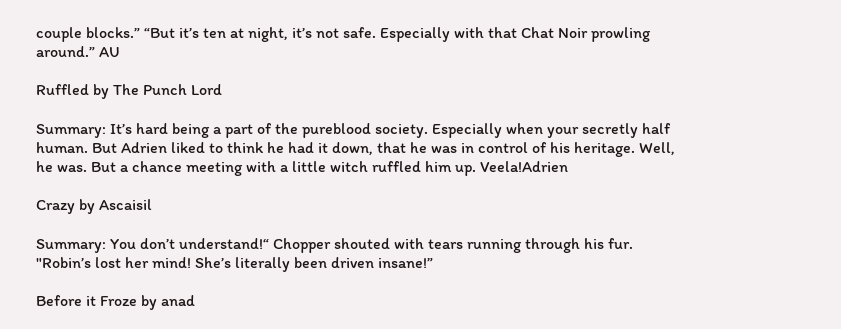couple blocks.” “But it’s ten at night, it’s not safe. Especially with that Chat Noir prowling around.” AU

Ruffled by The Punch Lord

Summary: It’s hard being a part of the pureblood society. Especially when your secretly half human. But Adrien liked to think he had it down, that he was in control of his heritage. Well, he was. But a chance meeting with a little witch ruffled him up. Veela!Adrien

Crazy by Ascaisil

Summary: You don’t understand!“ Chopper shouted with tears running through his fur. "Robin’s lost her mind! She’s literally been driven insane!”

Before it Froze by anad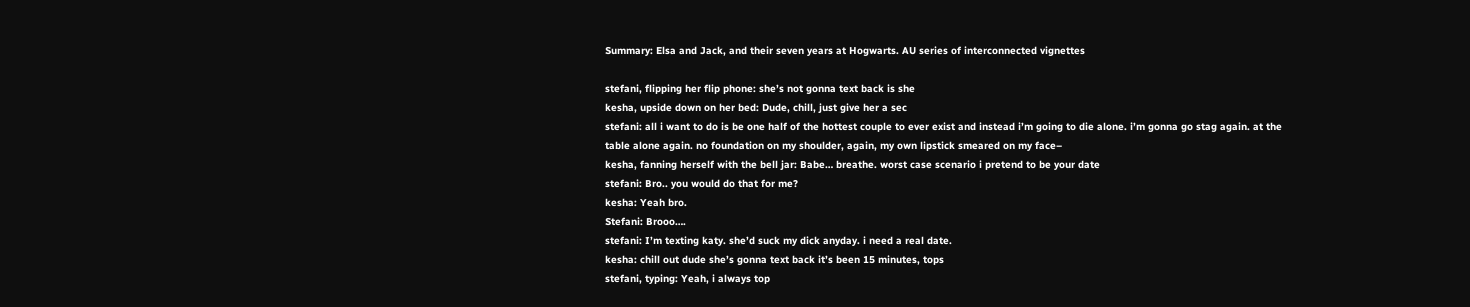Summary: Elsa and Jack, and their seven years at Hogwarts. AU series of interconnected vignettes

stefani, flipping her flip phone: she’s not gonna text back is she
kesha, upside down on her bed: Dude, chill, just give her a sec
stefani: all i want to do is be one half of the hottest couple to ever exist and instead i’m going to die alone. i’m gonna go stag again. at the table alone again. no foundation on my shoulder, again, my own lipstick smeared on my face–
kesha, fanning herself with the bell jar: Babe… breathe. worst case scenario i pretend to be your date
stefani: Bro.. you would do that for me?
kesha: Yeah bro.
Stefani: Brooo….
stefani: I’m texting katy. she’d suck my dick anyday. i need a real date.
kesha: chill out dude she’s gonna text back it’s been 15 minutes, tops
stefani, typing: Yeah, i always top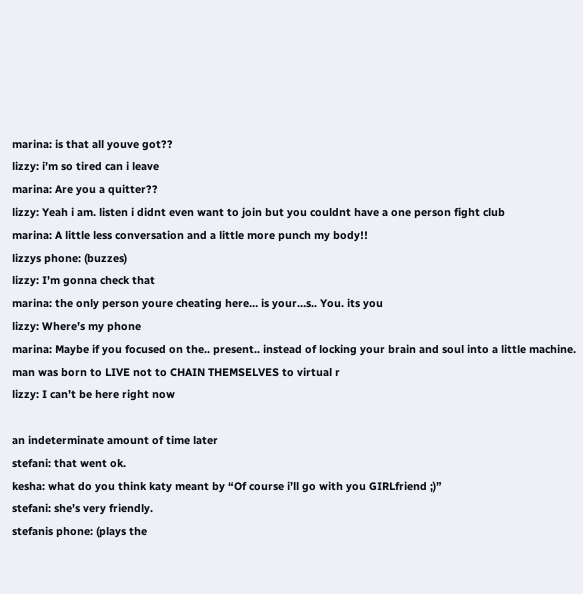marina: is that all youve got??
lizzy: i’m so tired can i leave
marina: Are you a quitter??
lizzy: Yeah i am. listen i didnt even want to join but you couldnt have a one person fight club
marina: A little less conversation and a little more punch my body!!
lizzys phone: (buzzes)
lizzy: I’m gonna check that
marina: the only person youre cheating here… is your…s.. You. its you
lizzy: Where’s my phone
marina: Maybe if you focused on the.. present.. instead of locking your brain and soul into a little machine. man was born to LIVE not to CHAIN THEMSELVES to virtual r
lizzy: I can’t be here right now

an indeterminate amount of time later
stefani: that went ok.
kesha: what do you think katy meant by “Of course i’ll go with you GIRLfriend ;)”
stefani: she’s very friendly.
stefanis phone: (plays the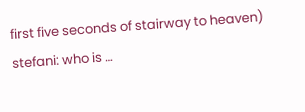first five seconds of stairway to heaven)
stefani: who is …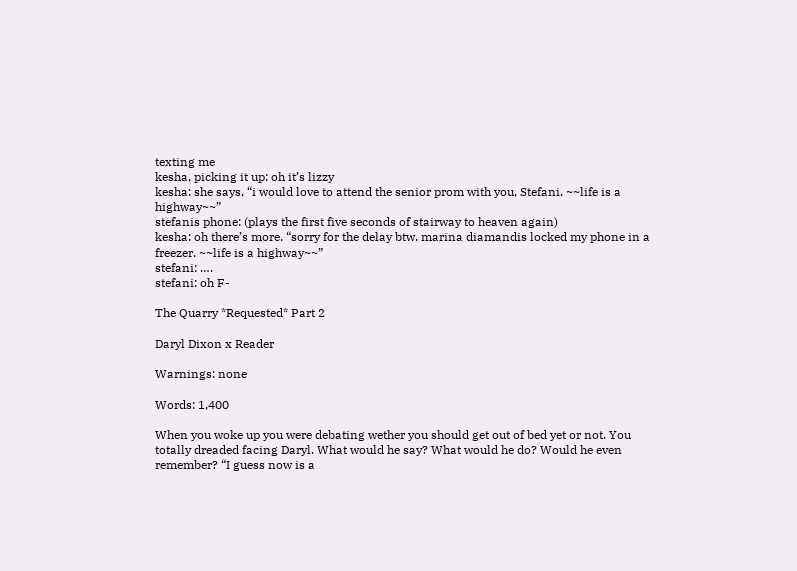texting me
kesha, picking it up: oh it’s lizzy
kesha: she says, “i would love to attend the senior prom with you, Stefani. ~~life is a highway~~”
stefanis phone: (plays the first five seconds of stairway to heaven again)
kesha: oh there’s more. “sorry for the delay btw. marina diamandis locked my phone in a freezer. ~~life is a highway~~”
stefani: ….
stefani: oh F-

The Quarry *Requested* Part 2

Daryl Dixon x Reader

Warnings: none

Words: 1,400

When you woke up you were debating wether you should get out of bed yet or not. You totally dreaded facing Daryl. What would he say? What would he do? Would he even remember? “I guess now is a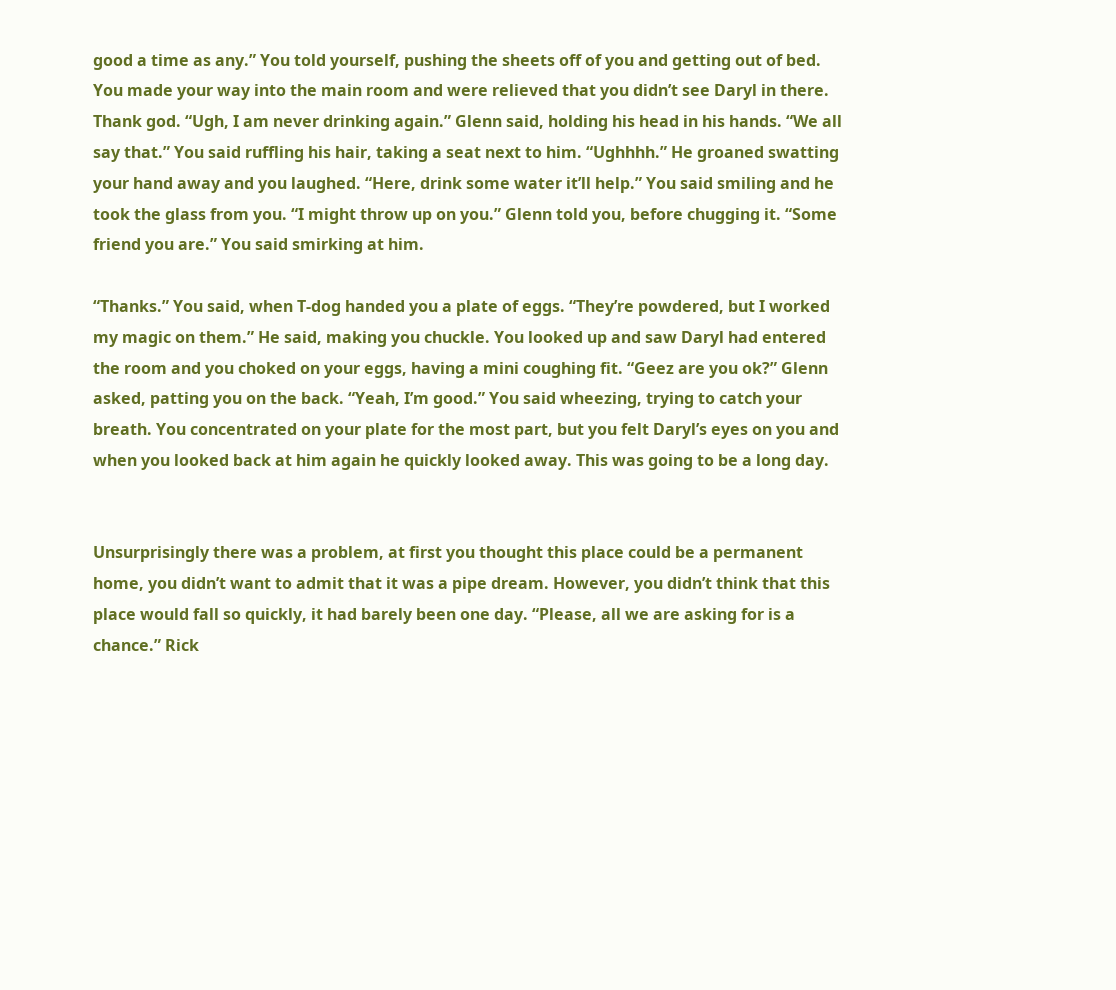good a time as any.” You told yourself, pushing the sheets off of you and getting out of bed. You made your way into the main room and were relieved that you didn’t see Daryl in there. Thank god. “Ugh, I am never drinking again.” Glenn said, holding his head in his hands. “We all say that.” You said ruffling his hair, taking a seat next to him. “Ughhhh.” He groaned swatting your hand away and you laughed. “Here, drink some water it’ll help.” You said smiling and he took the glass from you. “I might throw up on you.” Glenn told you, before chugging it. “Some friend you are.” You said smirking at him.

“Thanks.” You said, when T-dog handed you a plate of eggs. “They’re powdered, but I worked my magic on them.” He said, making you chuckle. You looked up and saw Daryl had entered the room and you choked on your eggs, having a mini coughing fit. “Geez are you ok?” Glenn asked, patting you on the back. “Yeah, I’m good.” You said wheezing, trying to catch your breath. You concentrated on your plate for the most part, but you felt Daryl’s eyes on you and when you looked back at him again he quickly looked away. This was going to be a long day.


Unsurprisingly there was a problem, at first you thought this place could be a permanent home, you didn’t want to admit that it was a pipe dream. However, you didn’t think that this place would fall so quickly, it had barely been one day. “Please, all we are asking for is a chance.” Rick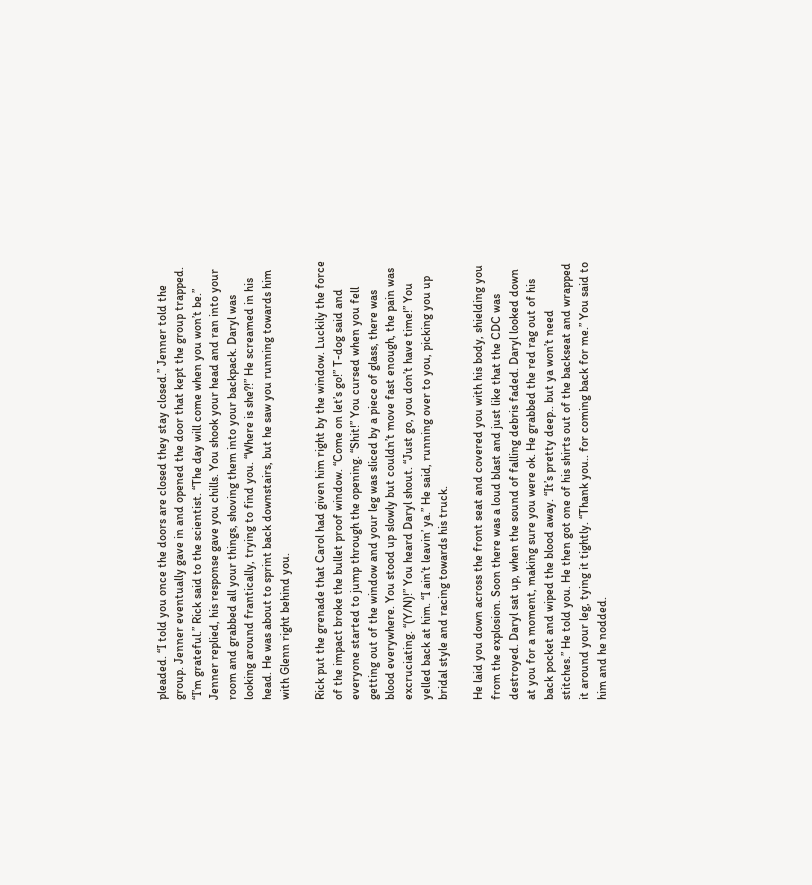pleaded. “I told you once the doors are closed they stay closed.” Jenner told the group. Jenner eventually gave in and opened the door that kept the group trapped. “I’m grateful.” Rick said to the scientist. “The day will come when you won’t be.” Jenner replied, his response gave you chills. You shook your head and ran into your room and grabbed all your things, shoving them into your backpack. Daryl was looking around frantically, trying to find you. “Where is she?!” He screamed in his head. He was about to sprint back downstairs, but he saw you running towards him with Glenn right behind you.

Rick put the grenade that Carol had given him right by the window. Luckily the force of the impact broke the bullet proof window. “Come on let’s go!” T-dog said and everyone started to jump through the opening. “Shit!” You cursed when you fell getting out of the window and your leg was sliced by a piece of glass, there was blood everywhere. You stood up slowly but couldn’t move fast enough, the pain was excruciating. “(Y/N)!” You heard Daryl shout. “Just go, you don’t have time!” You yelled back at him. “I ain’t leavin’ ya.” He said, running over to you, picking you up bridal style and racing towards his truck.

He laid you down across the front seat and covered you with his body, shielding you from the explosion. Soon there was a loud blast and just like that the CDC was destroyed. Daryl sat up, when the sound of falling debris faded. Daryl looked down at you for a moment, making sure you were ok. He grabbed the red rag out of his back pocket and wiped the blood away. “It’s pretty deep.. but ya won’t need stitches.” He told you. He then got one of his shirts out of the backseat and wrapped it around your leg, tying it tightly. “Thank you.. for coming back for me.” You said to him and he nodded.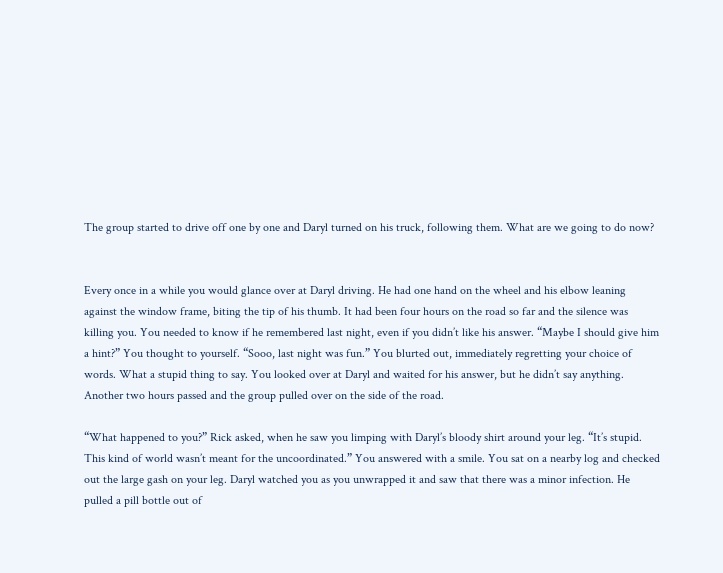The group started to drive off one by one and Daryl turned on his truck, following them. What are we going to do now?


Every once in a while you would glance over at Daryl driving. He had one hand on the wheel and his elbow leaning against the window frame, biting the tip of his thumb. It had been four hours on the road so far and the silence was killing you. You needed to know if he remembered last night, even if you didn’t like his answer. “Maybe I should give him a hint?” You thought to yourself. “Sooo, last night was fun.” You blurted out, immediately regretting your choice of words. What a stupid thing to say. You looked over at Daryl and waited for his answer, but he didn’t say anything. Another two hours passed and the group pulled over on the side of the road.

“What happened to you?” Rick asked, when he saw you limping with Daryl’s bloody shirt around your leg. “It’s stupid. This kind of world wasn’t meant for the uncoordinated.” You answered with a smile. You sat on a nearby log and checked out the large gash on your leg. Daryl watched you as you unwrapped it and saw that there was a minor infection. He pulled a pill bottle out of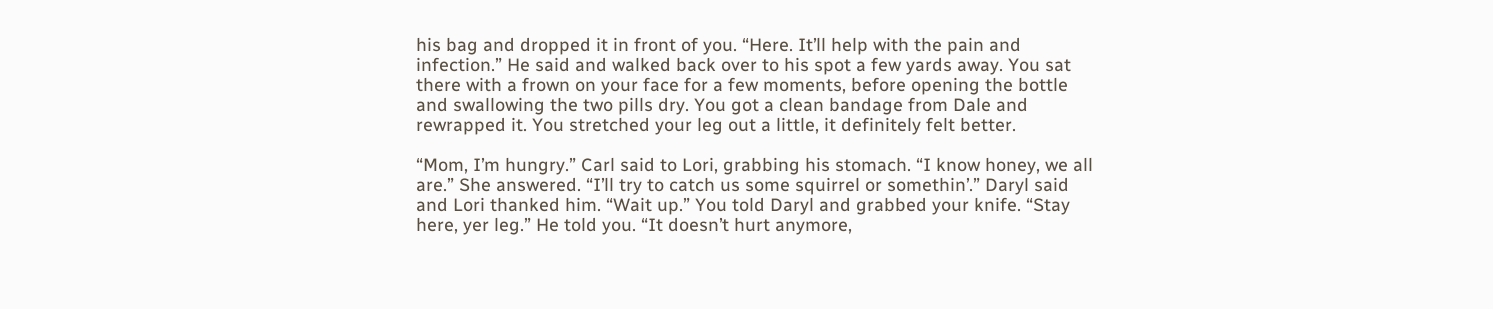his bag and dropped it in front of you. “Here. It’ll help with the pain and infection.” He said and walked back over to his spot a few yards away. You sat there with a frown on your face for a few moments, before opening the bottle and swallowing the two pills dry. You got a clean bandage from Dale and rewrapped it. You stretched your leg out a little, it definitely felt better.

“Mom, I’m hungry.” Carl said to Lori, grabbing his stomach. “I know honey, we all are.” She answered. “I’ll try to catch us some squirrel or somethin’.” Daryl said and Lori thanked him. “Wait up.” You told Daryl and grabbed your knife. “Stay here, yer leg.” He told you. “It doesn’t hurt anymore,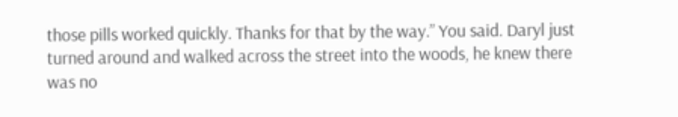those pills worked quickly. Thanks for that by the way.” You said. Daryl just turned around and walked across the street into the woods, he knew there was no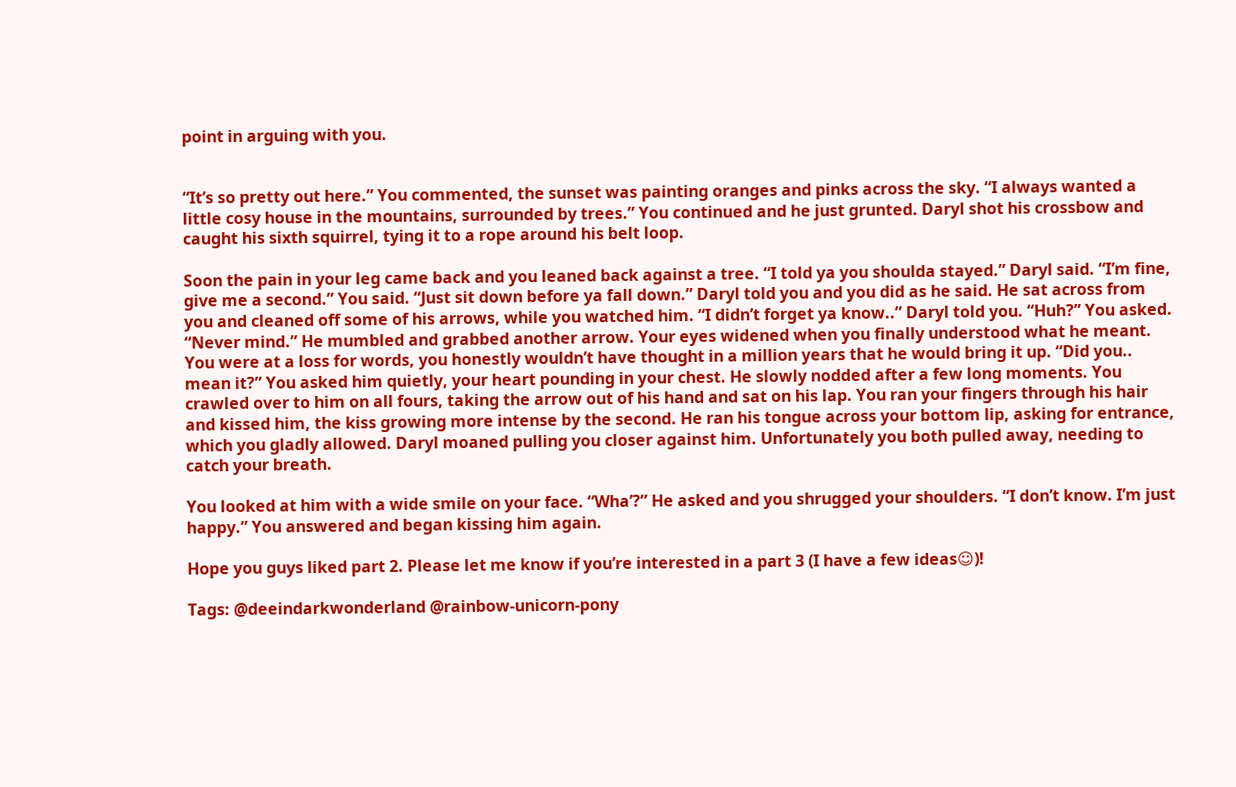point in arguing with you.


“It’s so pretty out here.” You commented, the sunset was painting oranges and pinks across the sky. “I always wanted a little cosy house in the mountains, surrounded by trees.” You continued and he just grunted. Daryl shot his crossbow and caught his sixth squirrel, tying it to a rope around his belt loop.

Soon the pain in your leg came back and you leaned back against a tree. “I told ya you shoulda stayed.” Daryl said. “I’m fine, give me a second.” You said. “Just sit down before ya fall down.” Daryl told you and you did as he said. He sat across from you and cleaned off some of his arrows, while you watched him. “I didn’t forget ya know..” Daryl told you. “Huh?” You asked. “Never mind.” He mumbled and grabbed another arrow. Your eyes widened when you finally understood what he meant. You were at a loss for words, you honestly wouldn’t have thought in a million years that he would bring it up. “Did you.. mean it?” You asked him quietly, your heart pounding in your chest. He slowly nodded after a few long moments. You crawled over to him on all fours, taking the arrow out of his hand and sat on his lap. You ran your fingers through his hair and kissed him, the kiss growing more intense by the second. He ran his tongue across your bottom lip, asking for entrance, which you gladly allowed. Daryl moaned pulling you closer against him. Unfortunately you both pulled away, needing to catch your breath.

You looked at him with a wide smile on your face. “Wha’?” He asked and you shrugged your shoulders. “I don’t know. I’m just happy.” You answered and began kissing him again.

Hope you guys liked part 2. Please let me know if you’re interested in a part 3 (I have a few ideas☺)!

Tags: @deeindarkwonderland @rainbow-unicorn-pony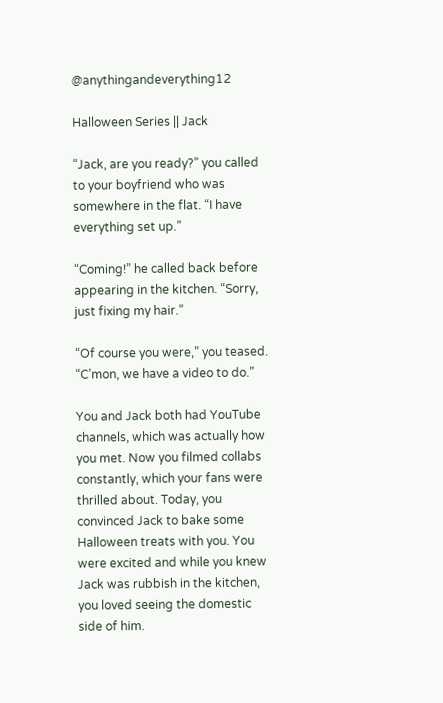@anythingandeverything12

Halloween Series || Jack

“Jack, are you ready?” you called to your boyfriend who was somewhere in the flat. “I have everything set up.”

“Coming!” he called back before appearing in the kitchen. “Sorry, just fixing my hair.”

“Of course you were,” you teased. “C’mon, we have a video to do.”

You and Jack both had YouTube channels, which was actually how you met. Now you filmed collabs constantly, which your fans were thrilled about. Today, you convinced Jack to bake some Halloween treats with you. You were excited and while you knew Jack was rubbish in the kitchen, you loved seeing the domestic side of him.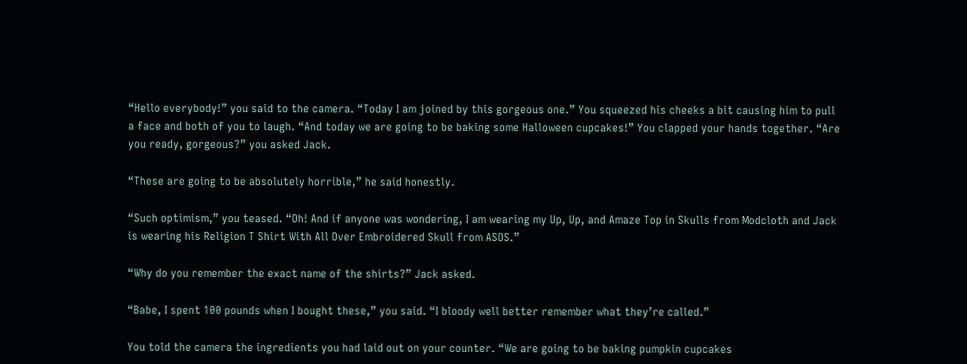“Hello everybody!” you said to the camera. “Today I am joined by this gorgeous one.” You squeezed his cheeks a bit causing him to pull a face and both of you to laugh. “And today we are going to be baking some Halloween cupcakes!” You clapped your hands together. “Are you ready, gorgeous?” you asked Jack.

“These are going to be absolutely horrible,” he said honestly.

“Such optimism,” you teased. “Oh! And if anyone was wondering, I am wearing my Up, Up, and Amaze Top in Skulls from Modcloth and Jack is wearing his Religion T Shirt With All Over Embroidered Skull from ASOS.”

“Why do you remember the exact name of the shirts?” Jack asked.

“Babe, I spent 100 pounds when I bought these,” you said. “I bloody well better remember what they’re called.”

You told the camera the ingredients you had laid out on your counter. “We are going to be baking pumpkin cupcakes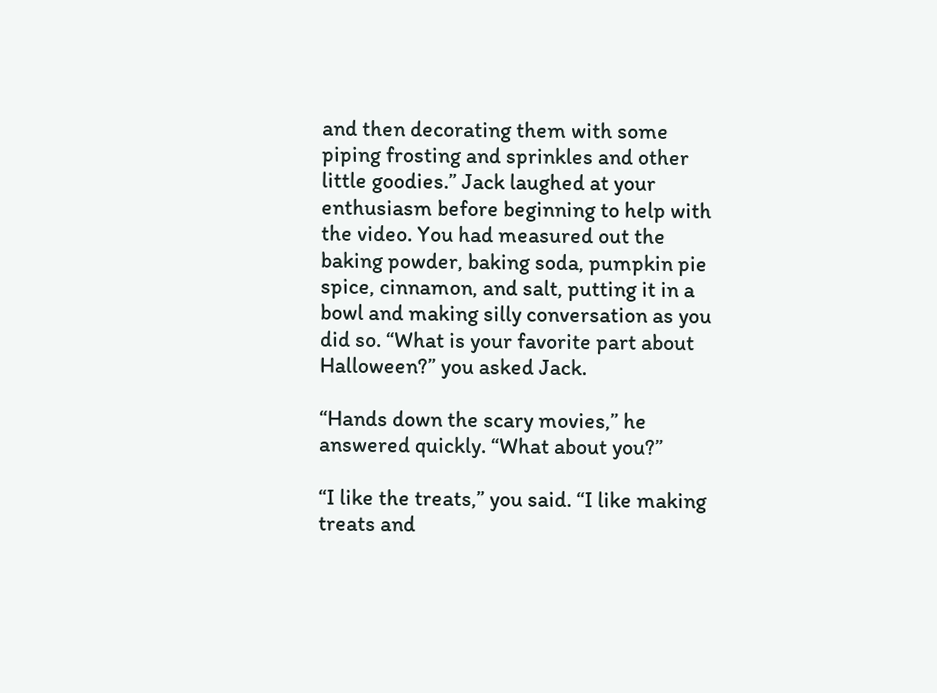and then decorating them with some piping frosting and sprinkles and other little goodies.” Jack laughed at your enthusiasm before beginning to help with the video. You had measured out the baking powder, baking soda, pumpkin pie spice, cinnamon, and salt, putting it in a bowl and making silly conversation as you did so. “What is your favorite part about Halloween?” you asked Jack.

“Hands down the scary movies,” he answered quickly. “What about you?”

“I like the treats,” you said. “I like making treats and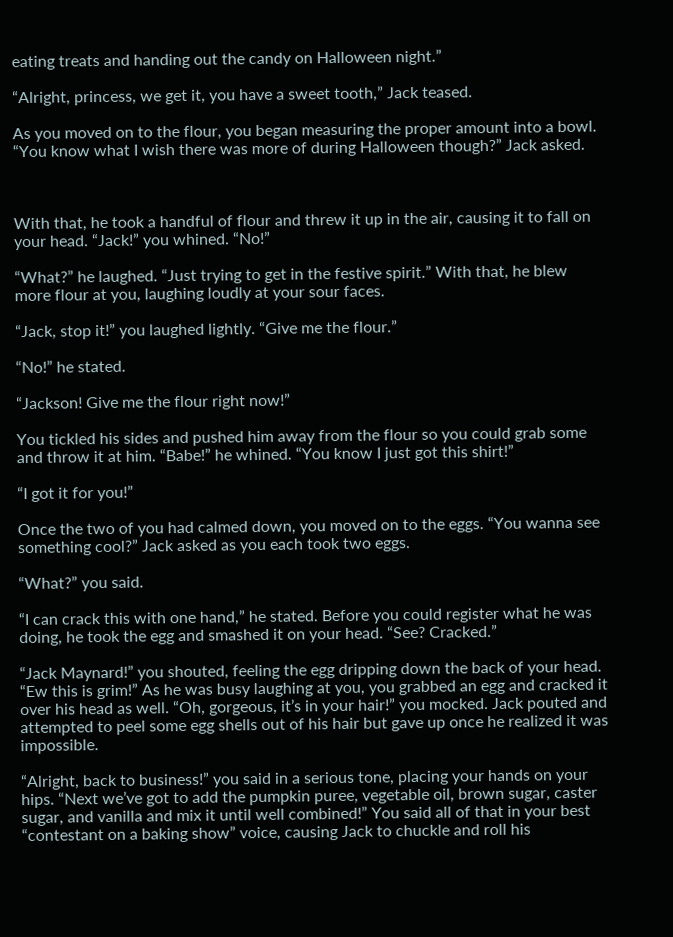eating treats and handing out the candy on Halloween night.”

“Alright, princess, we get it, you have a sweet tooth,” Jack teased.

As you moved on to the flour, you began measuring the proper amount into a bowl. “You know what I wish there was more of during Halloween though?” Jack asked.



With that, he took a handful of flour and threw it up in the air, causing it to fall on your head. “Jack!” you whined. “No!”

“What?” he laughed. “Just trying to get in the festive spirit.” With that, he blew more flour at you, laughing loudly at your sour faces.

“Jack, stop it!” you laughed lightly. “Give me the flour.”

“No!” he stated.

“Jackson! Give me the flour right now!”

You tickled his sides and pushed him away from the flour so you could grab some and throw it at him. “Babe!” he whined. “You know I just got this shirt!”

“I got it for you!”

Once the two of you had calmed down, you moved on to the eggs. “You wanna see something cool?” Jack asked as you each took two eggs.

“What?” you said.

“I can crack this with one hand,” he stated. Before you could register what he was doing, he took the egg and smashed it on your head. “See? Cracked.”

“Jack Maynard!” you shouted, feeling the egg dripping down the back of your head. “Ew this is grim!” As he was busy laughing at you, you grabbed an egg and cracked it over his head as well. “Oh, gorgeous, it’s in your hair!” you mocked. Jack pouted and attempted to peel some egg shells out of his hair but gave up once he realized it was impossible.

“Alright, back to business!” you said in a serious tone, placing your hands on your hips. “Next we’ve got to add the pumpkin puree, vegetable oil, brown sugar, caster sugar, and vanilla and mix it until well combined!” You said all of that in your best “contestant on a baking show” voice, causing Jack to chuckle and roll his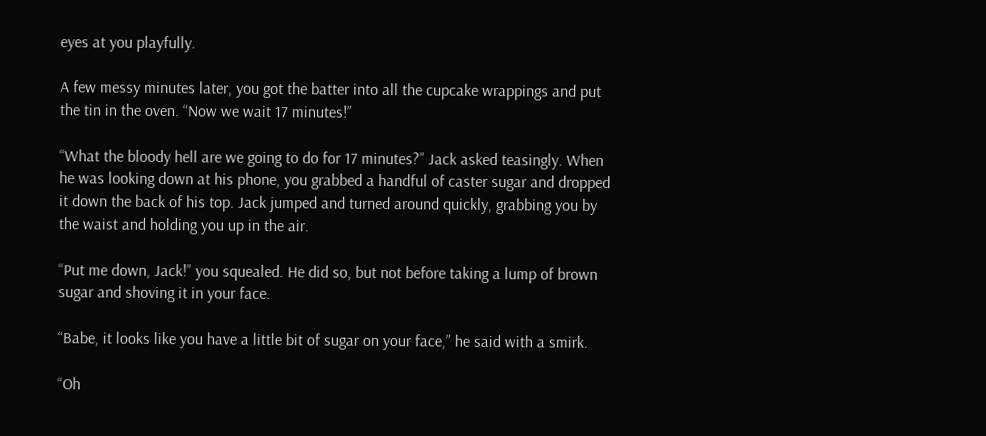eyes at you playfully.

A few messy minutes later, you got the batter into all the cupcake wrappings and put the tin in the oven. “Now we wait 17 minutes!”

“What the bloody hell are we going to do for 17 minutes?” Jack asked teasingly. When he was looking down at his phone, you grabbed a handful of caster sugar and dropped it down the back of his top. Jack jumped and turned around quickly, grabbing you by the waist and holding you up in the air.

“Put me down, Jack!” you squealed. He did so, but not before taking a lump of brown sugar and shoving it in your face.

“Babe, it looks like you have a little bit of sugar on your face,” he said with a smirk.

“Oh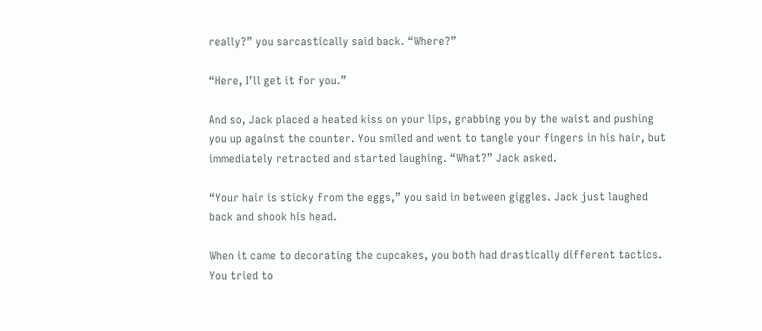really?” you sarcastically said back. “Where?”

“Here, I’ll get it for you.”

And so, Jack placed a heated kiss on your lips, grabbing you by the waist and pushing you up against the counter. You smiled and went to tangle your fingers in his hair, but immediately retracted and started laughing. “What?” Jack asked.

“Your hair is sticky from the eggs,” you said in between giggles. Jack just laughed back and shook his head.

When it came to decorating the cupcakes, you both had drastically different tactics. You tried to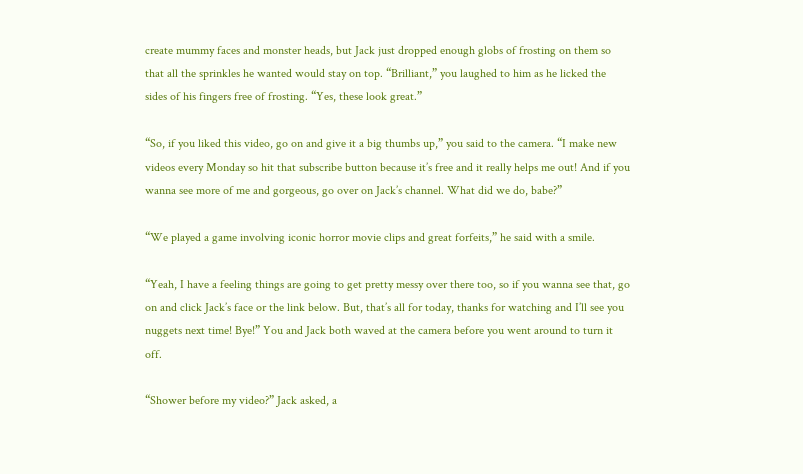create mummy faces and monster heads, but Jack just dropped enough globs of frosting on them so that all the sprinkles he wanted would stay on top. “Brilliant,” you laughed to him as he licked the sides of his fingers free of frosting. “Yes, these look great.”

“So, if you liked this video, go on and give it a big thumbs up,” you said to the camera. “I make new videos every Monday so hit that subscribe button because it’s free and it really helps me out! And if you wanna see more of me and gorgeous, go over on Jack’s channel. What did we do, babe?”

“We played a game involving iconic horror movie clips and great forfeits,” he said with a smile.

“Yeah, I have a feeling things are going to get pretty messy over there too, so if you wanna see that, go on and click Jack’s face or the link below. But, that’s all for today, thanks for watching and I’ll see you nuggets next time! Bye!” You and Jack both waved at the camera before you went around to turn it off.

“Shower before my video?” Jack asked, a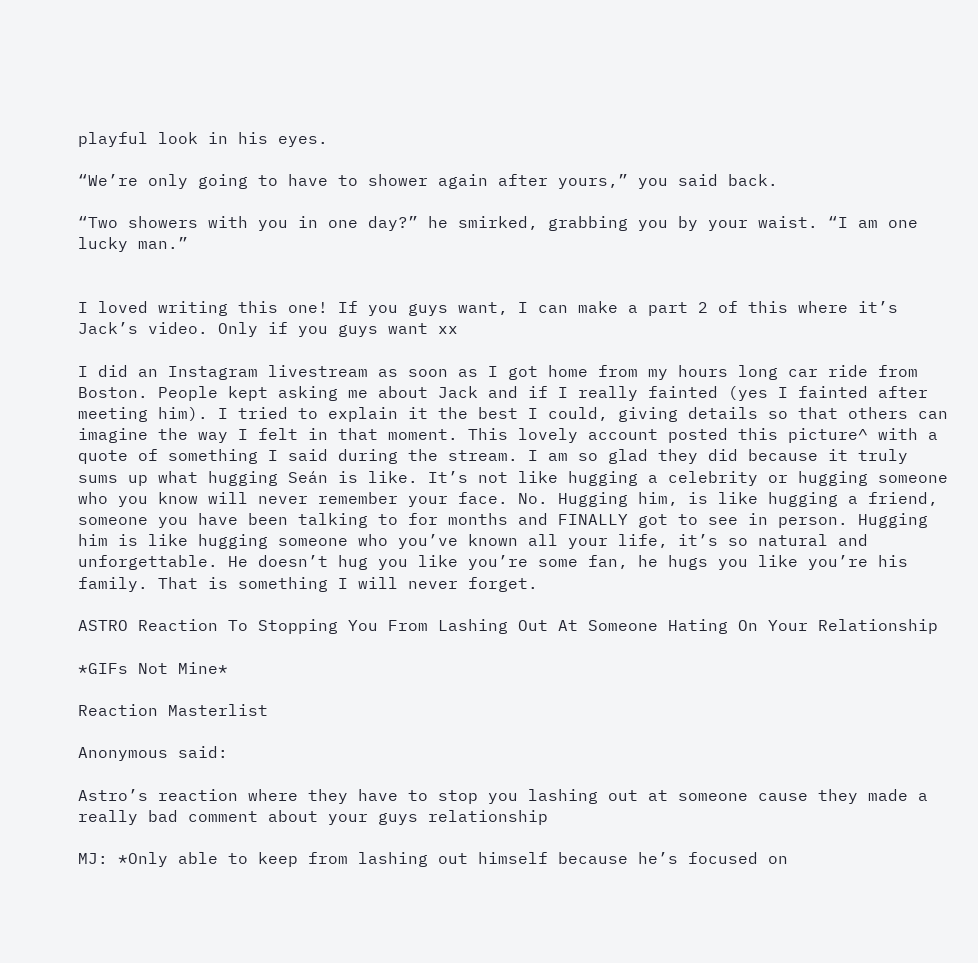playful look in his eyes.

“We’re only going to have to shower again after yours,” you said back.

“Two showers with you in one day?” he smirked, grabbing you by your waist. “I am one lucky man.”


I loved writing this one! If you guys want, I can make a part 2 of this where it’s Jack’s video. Only if you guys want xx

I did an Instagram livestream as soon as I got home from my hours long car ride from Boston. People kept asking me about Jack and if I really fainted (yes I fainted after meeting him). I tried to explain it the best I could, giving details so that others can imagine the way I felt in that moment. This lovely account posted this picture^ with a quote of something I said during the stream. I am so glad they did because it truly sums up what hugging Seán is like. It’s not like hugging a celebrity or hugging someone who you know will never remember your face. No. Hugging him, is like hugging a friend, someone you have been talking to for months and FINALLY got to see in person. Hugging him is like hugging someone who you’ve known all your life, it’s so natural and unforgettable. He doesn’t hug you like you’re some fan, he hugs you like you’re his family. That is something I will never forget.

ASTRO Reaction To Stopping You From Lashing Out At Someone Hating On Your Relationship

*GIFs Not Mine*

Reaction Masterlist

Anonymous said:

Astro’s reaction where they have to stop you lashing out at someone cause they made a really bad comment about your guys relationship

MJ: *Only able to keep from lashing out himself because he’s focused on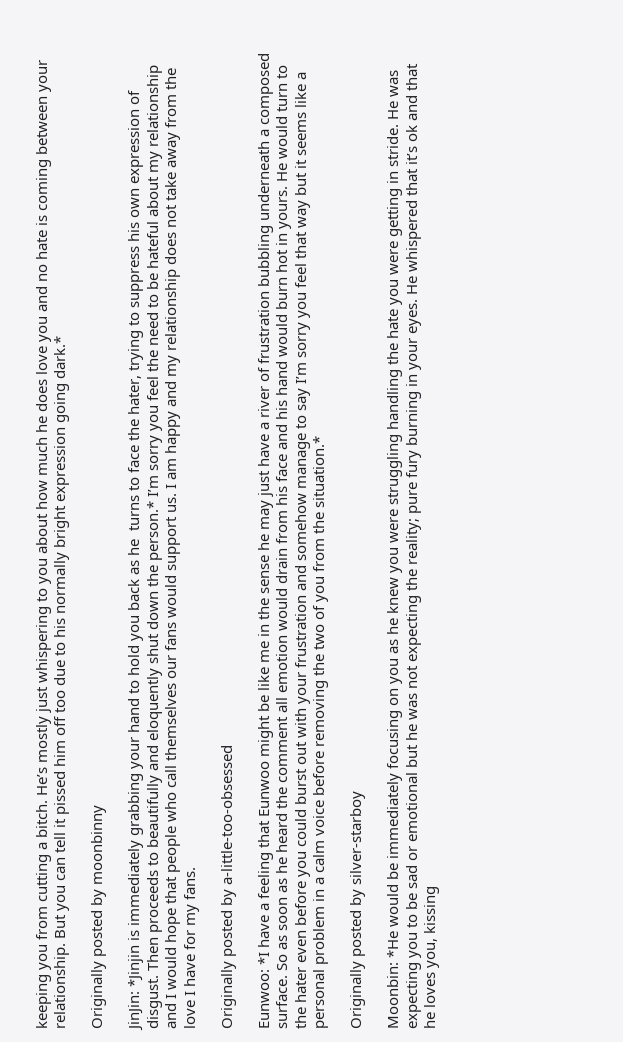keeping you from cutting a bitch. He’s mostly just whispering to you about how much he does love you and no hate is coming between your relationship. But you can tell it pissed him off too due to his normally bright expression going dark.*

Originally posted by moonbinny

JinJin: *Jinjin is immediately grabbing your hand to hold you back as he  turns to face the hater, trying to suppress his own expression of disgust. Then proceeds to beautifully and eloquently shut down the person.* I’m sorry you feel the need to be hateful about my relationship and I would hope that people who call themselves our fans would support us. I am happy and my relationship does not take away from the love I have for my fans.

Originally posted by a-little-too-obsessed

Eunwoo: *I have a feeling that Eunwoo might be like me in the sense he may just have a river of frustration bubbling underneath a composed surface. So as soon as he heard the comment all emotion would drain from his face and his hand would burn hot in yours. He would turn to the hater even before you could burst out with your frustration and somehow manage to say I’m sorry you feel that way but it seems like a personal problem in a calm voice before removing the two of you from the situation.*

Originally posted by silver-starboy

Moonbin: *He would be immediately focusing on you as he knew you were struggling handling the hate you were getting in stride. He was expecting you to be sad or emotional but he was not expecting the reality; pure fury burning in your eyes. He whispered that it’s ok and that he loves you, kissing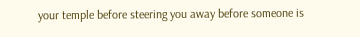your temple before steering you away before someone is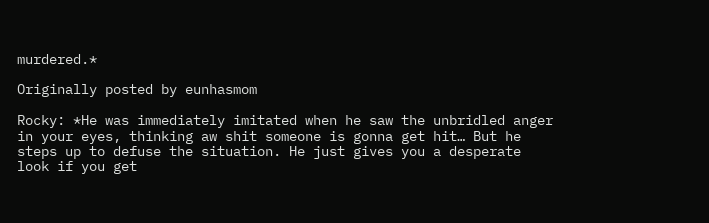murdered.*

Originally posted by eunhasmom

Rocky: *He was immediately imitated when he saw the unbridled anger in your eyes, thinking aw shit someone is gonna get hit… But he steps up to defuse the situation. He just gives you a desperate look if you get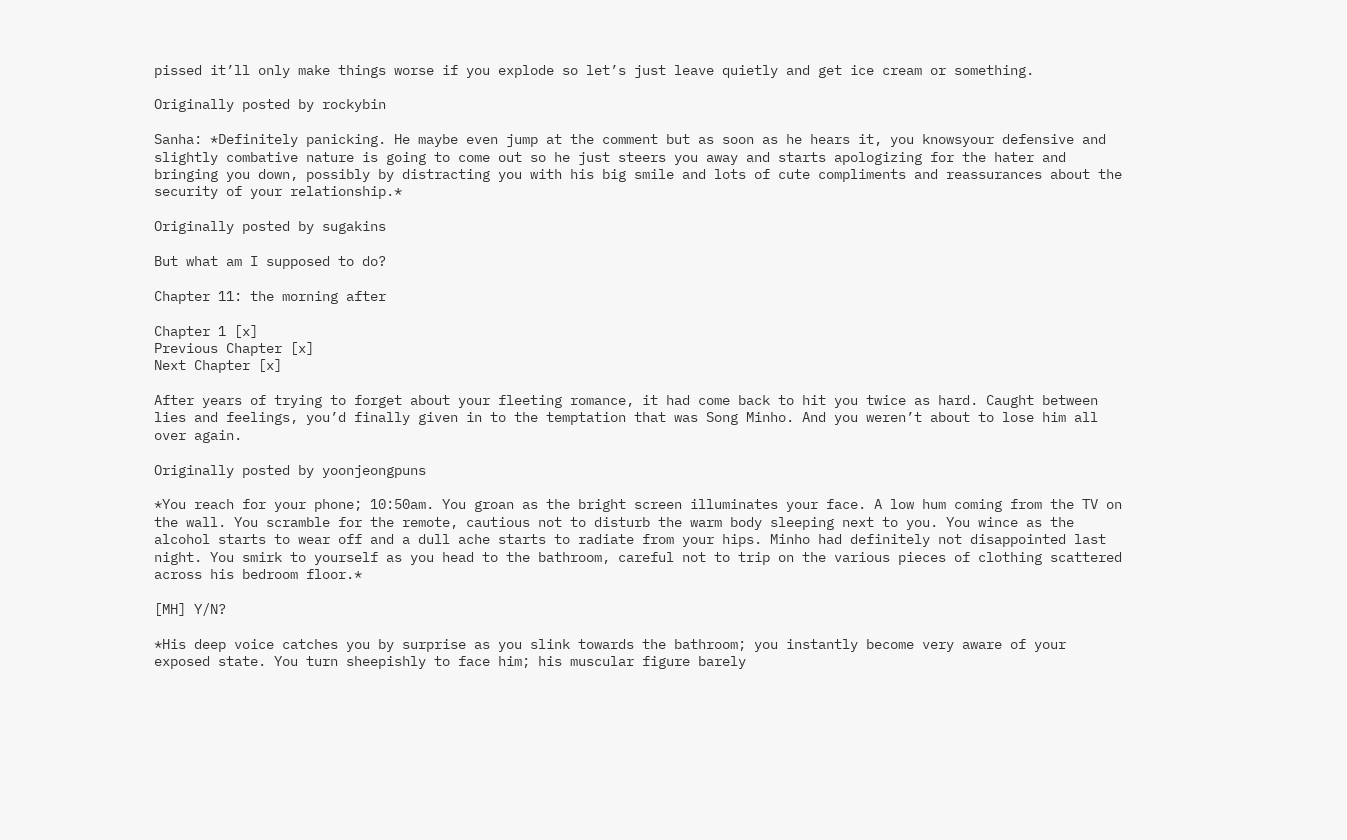pissed it’ll only make things worse if you explode so let’s just leave quietly and get ice cream or something.

Originally posted by rockybin

Sanha: *Definitely panicking. He maybe even jump at the comment but as soon as he hears it, you knowsyour defensive and slightly combative nature is going to come out so he just steers you away and starts apologizing for the hater and bringing you down, possibly by distracting you with his big smile and lots of cute compliments and reassurances about the security of your relationship.*

Originally posted by sugakins

But what am I supposed to do?

Chapter 11: the morning after

Chapter 1 [x]
Previous Chapter [x]
Next Chapter [x]

After years of trying to forget about your fleeting romance, it had come back to hit you twice as hard. Caught between lies and feelings, you’d finally given in to the temptation that was Song Minho. And you weren’t about to lose him all over again.

Originally posted by yoonjeongpuns

*You reach for your phone; 10:50am. You groan as the bright screen illuminates your face. A low hum coming from the TV on the wall. You scramble for the remote, cautious not to disturb the warm body sleeping next to you. You wince as the alcohol starts to wear off and a dull ache starts to radiate from your hips. Minho had definitely not disappointed last night. You smirk to yourself as you head to the bathroom, careful not to trip on the various pieces of clothing scattered across his bedroom floor.*

[MH] Y/N?

*His deep voice catches you by surprise as you slink towards the bathroom; you instantly become very aware of your exposed state. You turn sheepishly to face him; his muscular figure barely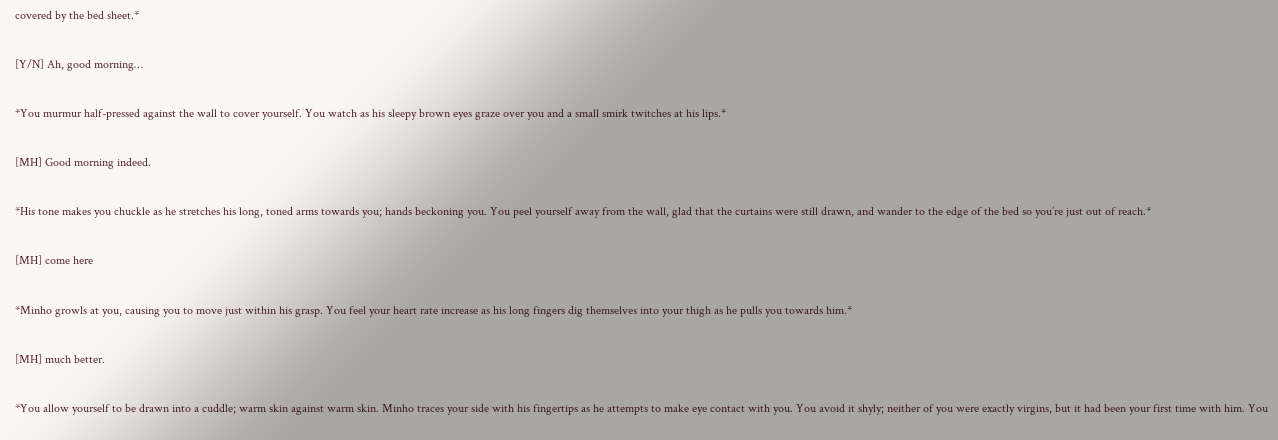covered by the bed sheet.*

[Y/N] Ah, good morning…

*You murmur half-pressed against the wall to cover yourself. You watch as his sleepy brown eyes graze over you and a small smirk twitches at his lips.*

[MH] Good morning indeed.

*His tone makes you chuckle as he stretches his long, toned arms towards you; hands beckoning you. You peel yourself away from the wall, glad that the curtains were still drawn, and wander to the edge of the bed so you’re just out of reach.*

[MH] come here

*Minho growls at you, causing you to move just within his grasp. You feel your heart rate increase as his long fingers dig themselves into your thigh as he pulls you towards him.*

[MH] much better.

*You allow yourself to be drawn into a cuddle; warm skin against warm skin. Minho traces your side with his fingertips as he attempts to make eye contact with you. You avoid it shyly; neither of you were exactly virgins, but it had been your first time with him. You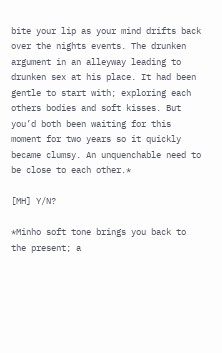bite your lip as your mind drifts back over the nights events. The drunken argument in an alleyway leading to drunken sex at his place. It had been gentle to start with; exploring each others bodies and soft kisses. But you’d both been waiting for this moment for two years so it quickly became clumsy. An unquenchable need to be close to each other.*

[MH] Y/N?

*Minho soft tone brings you back to the present; a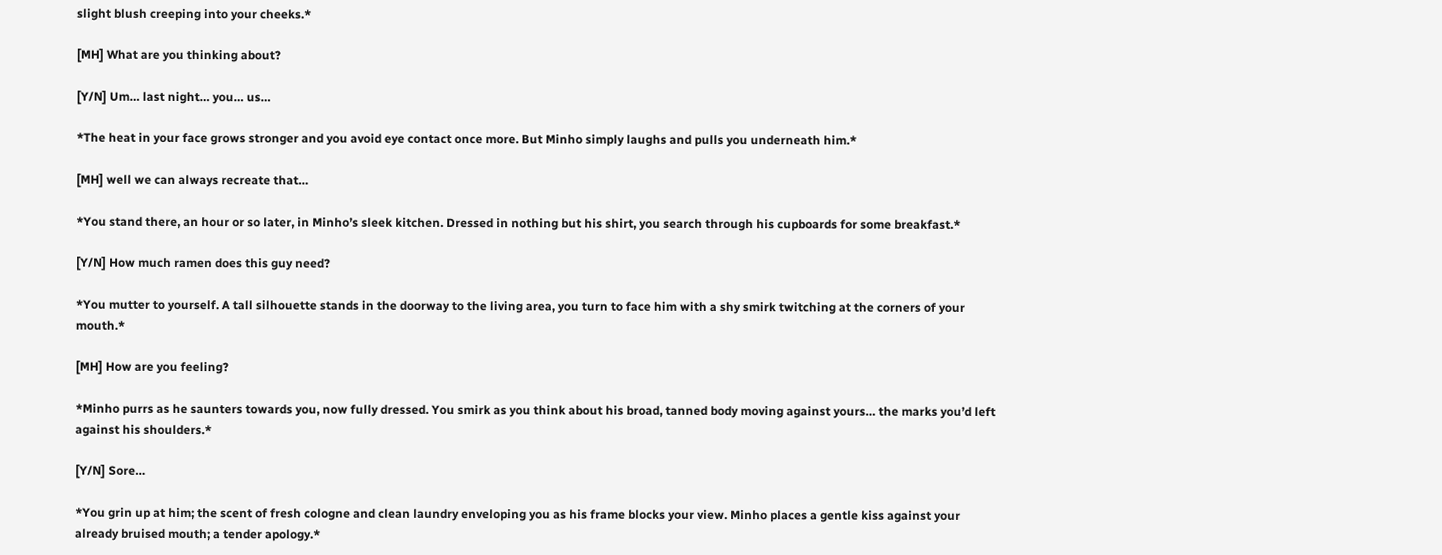slight blush creeping into your cheeks.*

[MH] What are you thinking about?

[Y/N] Um… last night… you… us…

*The heat in your face grows stronger and you avoid eye contact once more. But Minho simply laughs and pulls you underneath him.*

[MH] well we can always recreate that…

*You stand there, an hour or so later, in Minho’s sleek kitchen. Dressed in nothing but his shirt, you search through his cupboards for some breakfast.*

[Y/N] How much ramen does this guy need?

*You mutter to yourself. A tall silhouette stands in the doorway to the living area, you turn to face him with a shy smirk twitching at the corners of your mouth.*

[MH] How are you feeling?

*Minho purrs as he saunters towards you, now fully dressed. You smirk as you think about his broad, tanned body moving against yours… the marks you’d left against his shoulders.*

[Y/N] Sore…

*You grin up at him; the scent of fresh cologne and clean laundry enveloping you as his frame blocks your view. Minho places a gentle kiss against your already bruised mouth; a tender apology.*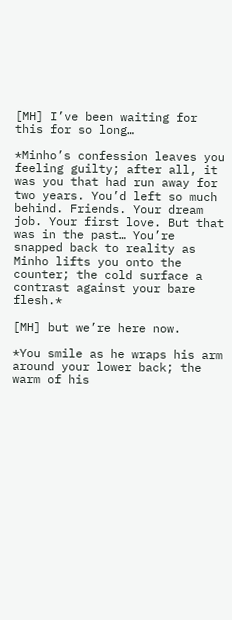[MH] I’ve been waiting for this for so long…

*Minho’s confession leaves you feeling guilty; after all, it was you that had run away for two years. You’d left so much behind. Friends. Your dream job. Your first love. But that was in the past… You’re snapped back to reality as Minho lifts you onto the counter; the cold surface a contrast against your bare flesh.*

[MH] but we’re here now.

*You smile as he wraps his arm around your lower back; the warm of his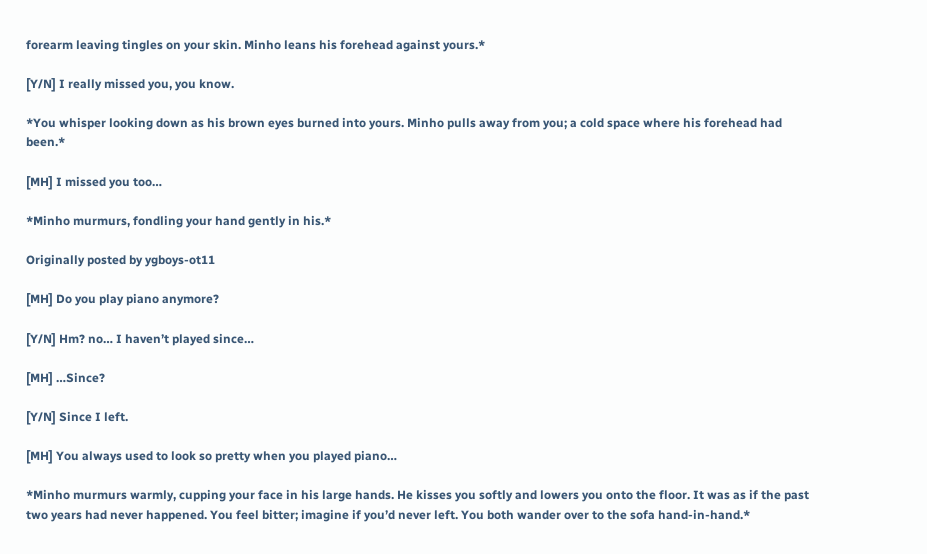forearm leaving tingles on your skin. Minho leans his forehead against yours.*

[Y/N] I really missed you, you know.

*You whisper looking down as his brown eyes burned into yours. Minho pulls away from you; a cold space where his forehead had been.*

[MH] I missed you too…

*Minho murmurs, fondling your hand gently in his.*

Originally posted by ygboys-ot11

[MH] Do you play piano anymore?

[Y/N] Hm? no… I haven’t played since…

[MH] …Since?

[Y/N] Since I left.

[MH] You always used to look so pretty when you played piano…

*Minho murmurs warmly, cupping your face in his large hands. He kisses you softly and lowers you onto the floor. It was as if the past two years had never happened. You feel bitter; imagine if you’d never left. You both wander over to the sofa hand-in-hand.*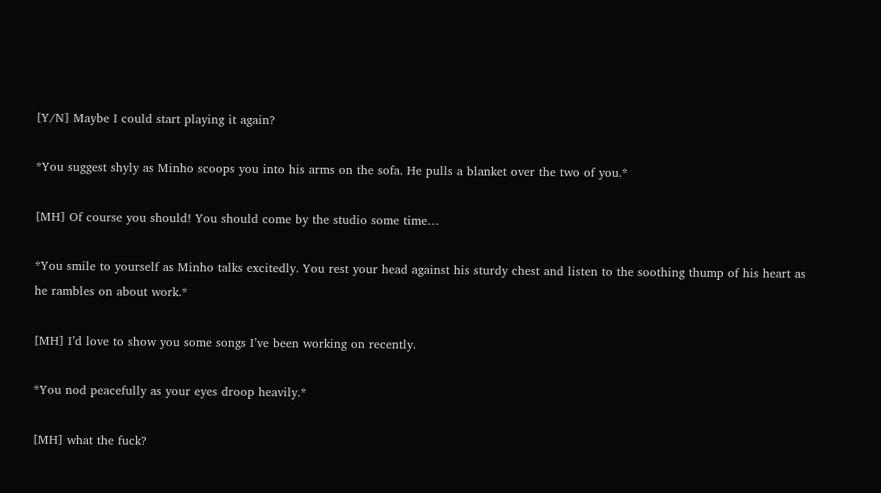[Y/N] Maybe I could start playing it again?

*You suggest shyly as Minho scoops you into his arms on the sofa. He pulls a blanket over the two of you.*

[MH] Of course you should! You should come by the studio some time…

*You smile to yourself as Minho talks excitedly. You rest your head against his sturdy chest and listen to the soothing thump of his heart as he rambles on about work.*

[MH] I’d love to show you some songs I’ve been working on recently.

*You nod peacefully as your eyes droop heavily.*

[MH] what the fuck?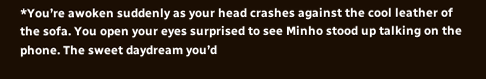*You’re awoken suddenly as your head crashes against the cool leather of the sofa. You open your eyes surprised to see Minho stood up talking on the phone. The sweet daydream you’d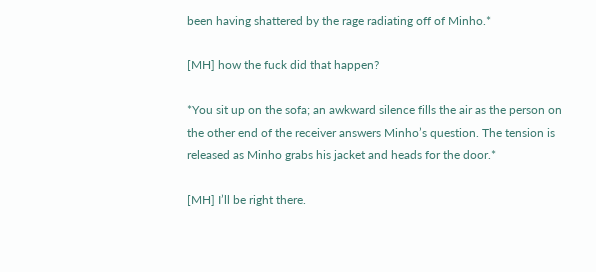been having shattered by the rage radiating off of Minho.*

[MH] how the fuck did that happen?

*You sit up on the sofa; an awkward silence fills the air as the person on the other end of the receiver answers Minho’s question. The tension is released as Minho grabs his jacket and heads for the door.*

[MH] I’ll be right there.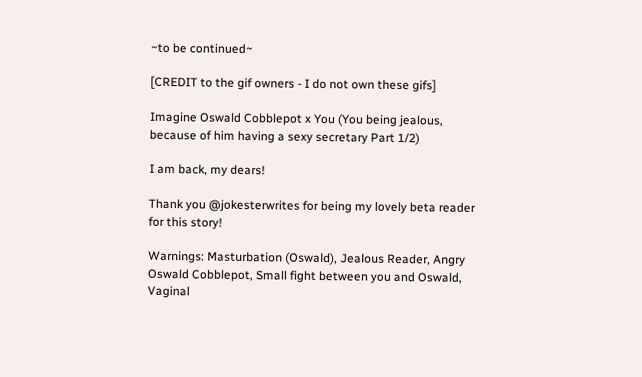~to be continued~

[CREDIT to the gif owners - I do not own these gifs]

Imagine Oswald Cobblepot x You (You being jealous, because of him having a sexy secretary Part 1/2)

I am back, my dears!

Thank you @jokesterwrites for being my lovely beta reader for this story!

Warnings: Masturbation (Oswald), Jealous Reader, Angry Oswald Cobblepot, Small fight between you and Oswald, Vaginal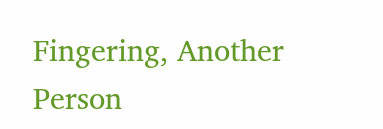Fingering, Another Person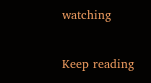watching

Keep reading